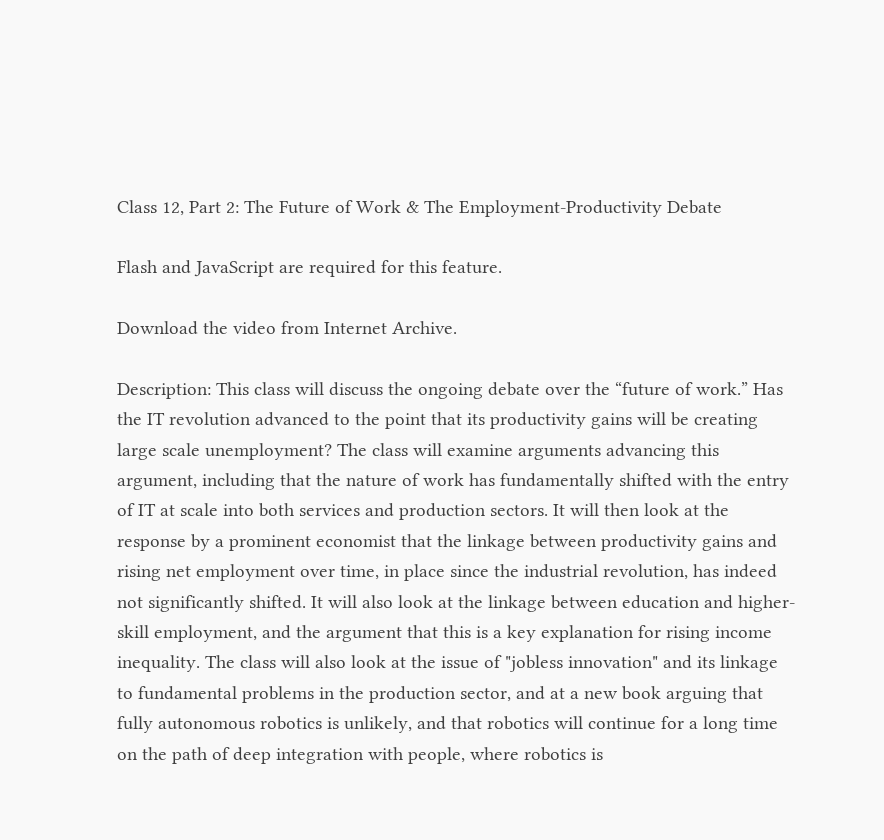Class 12, Part 2: The Future of Work & The Employment-Productivity Debate

Flash and JavaScript are required for this feature.

Download the video from Internet Archive.

Description: This class will discuss the ongoing debate over the “future of work.” Has the IT revolution advanced to the point that its productivity gains will be creating large scale unemployment? The class will examine arguments advancing this argument, including that the nature of work has fundamentally shifted with the entry of IT at scale into both services and production sectors. It will then look at the response by a prominent economist that the linkage between productivity gains and rising net employment over time, in place since the industrial revolution, has indeed not significantly shifted. It will also look at the linkage between education and higher-skill employment, and the argument that this is a key explanation for rising income inequality. The class will also look at the issue of "jobless innovation" and its linkage to fundamental problems in the production sector, and at a new book arguing that fully autonomous robotics is unlikely, and that robotics will continue for a long time on the path of deep integration with people, where robotics is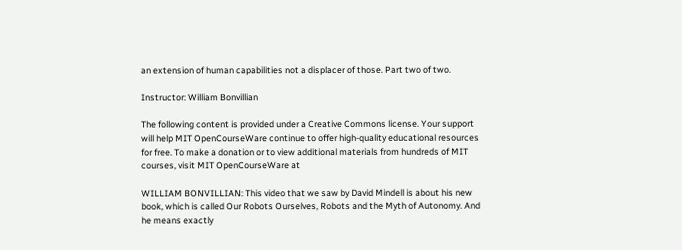an extension of human capabilities not a displacer of those. Part two of two.

Instructor: William Bonvillian

The following content is provided under a Creative Commons license. Your support will help MIT OpenCourseWare continue to offer high-quality educational resources for free. To make a donation or to view additional materials from hundreds of MIT courses, visit MIT OpenCourseWare at

WILLIAM BONVILLIAN: This video that we saw by David Mindell is about his new book, which is called Our Robots Ourselves, Robots and the Myth of Autonomy. And he means exactly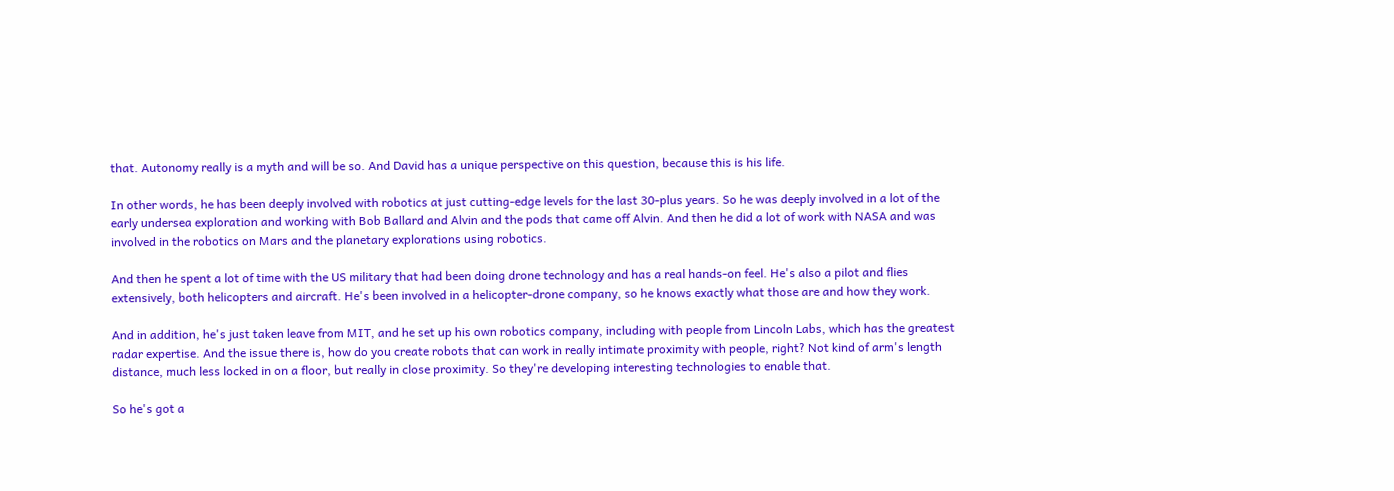that. Autonomy really is a myth and will be so. And David has a unique perspective on this question, because this is his life.

In other words, he has been deeply involved with robotics at just cutting-edge levels for the last 30-plus years. So he was deeply involved in a lot of the early undersea exploration and working with Bob Ballard and Alvin and the pods that came off Alvin. And then he did a lot of work with NASA and was involved in the robotics on Mars and the planetary explorations using robotics.

And then he spent a lot of time with the US military that had been doing drone technology and has a real hands-on feel. He's also a pilot and flies extensively, both helicopters and aircraft. He's been involved in a helicopter-drone company, so he knows exactly what those are and how they work.

And in addition, he's just taken leave from MIT, and he set up his own robotics company, including with people from Lincoln Labs, which has the greatest radar expertise. And the issue there is, how do you create robots that can work in really intimate proximity with people, right? Not kind of arm's length distance, much less locked in on a floor, but really in close proximity. So they're developing interesting technologies to enable that.

So he's got a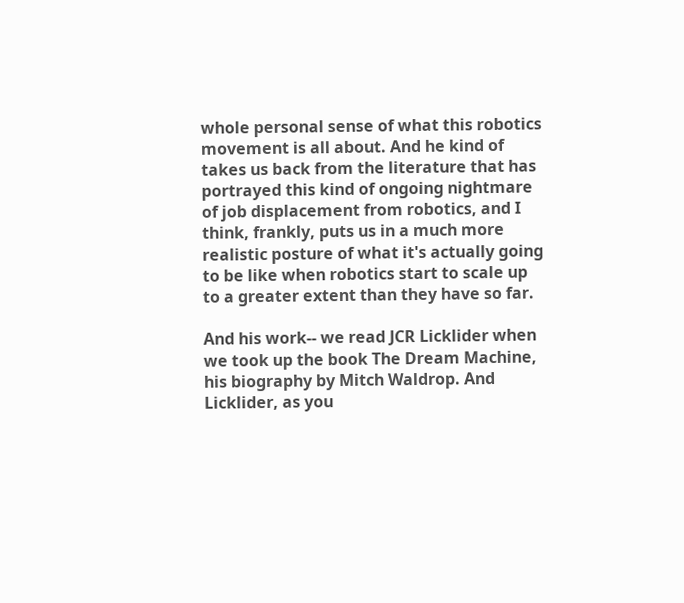whole personal sense of what this robotics movement is all about. And he kind of takes us back from the literature that has portrayed this kind of ongoing nightmare of job displacement from robotics, and I think, frankly, puts us in a much more realistic posture of what it's actually going to be like when robotics start to scale up to a greater extent than they have so far.

And his work-- we read JCR Licklider when we took up the book The Dream Machine, his biography by Mitch Waldrop. And Licklider, as you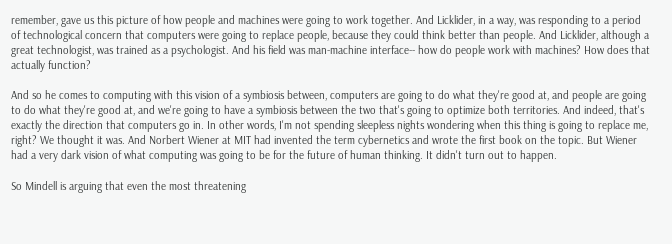remember, gave us this picture of how people and machines were going to work together. And Licklider, in a way, was responding to a period of technological concern that computers were going to replace people, because they could think better than people. And Licklider, although a great technologist, was trained as a psychologist. And his field was man-machine interface-- how do people work with machines? How does that actually function?

And so he comes to computing with this vision of a symbiosis between, computers are going to do what they're good at, and people are going to do what they're good at, and we're going to have a symbiosis between the two that's going to optimize both territories. And indeed, that's exactly the direction that computers go in. In other words, I'm not spending sleepless nights wondering when this thing is going to replace me, right? We thought it was. And Norbert Wiener at MIT had invented the term cybernetics and wrote the first book on the topic. But Wiener had a very dark vision of what computing was going to be for the future of human thinking. It didn't turn out to happen.

So Mindell is arguing that even the most threatening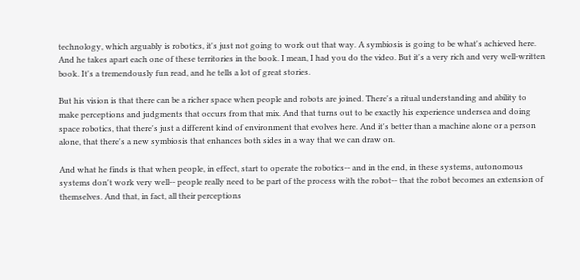technology, which arguably is robotics, it's just not going to work out that way. A symbiosis is going to be what's achieved here. And he takes apart each one of these territories in the book. I mean, I had you do the video. But it's a very rich and very well-written book. It's a tremendously fun read, and he tells a lot of great stories.

But his vision is that there can be a richer space when people and robots are joined. There's a ritual understanding and ability to make perceptions and judgments that occurs from that mix. And that turns out to be exactly his experience undersea and doing space robotics, that there's just a different kind of environment that evolves here. And it's better than a machine alone or a person alone, that there's a new symbiosis that enhances both sides in a way that we can draw on.

And what he finds is that when people, in effect, start to operate the robotics-- and in the end, in these systems, autonomous systems don't work very well-- people really need to be part of the process with the robot-- that the robot becomes an extension of themselves. And that, in fact, all their perceptions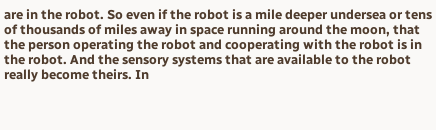are in the robot. So even if the robot is a mile deeper undersea or tens of thousands of miles away in space running around the moon, that the person operating the robot and cooperating with the robot is in the robot. And the sensory systems that are available to the robot really become theirs. In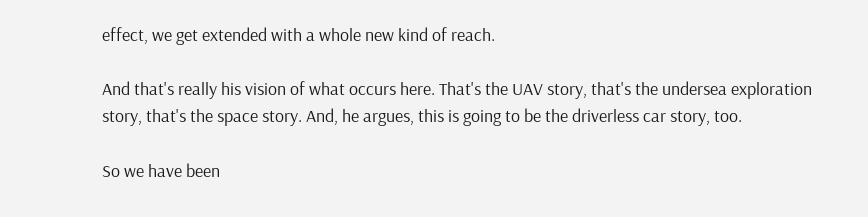effect, we get extended with a whole new kind of reach.

And that's really his vision of what occurs here. That's the UAV story, that's the undersea exploration story, that's the space story. And, he argues, this is going to be the driverless car story, too.

So we have been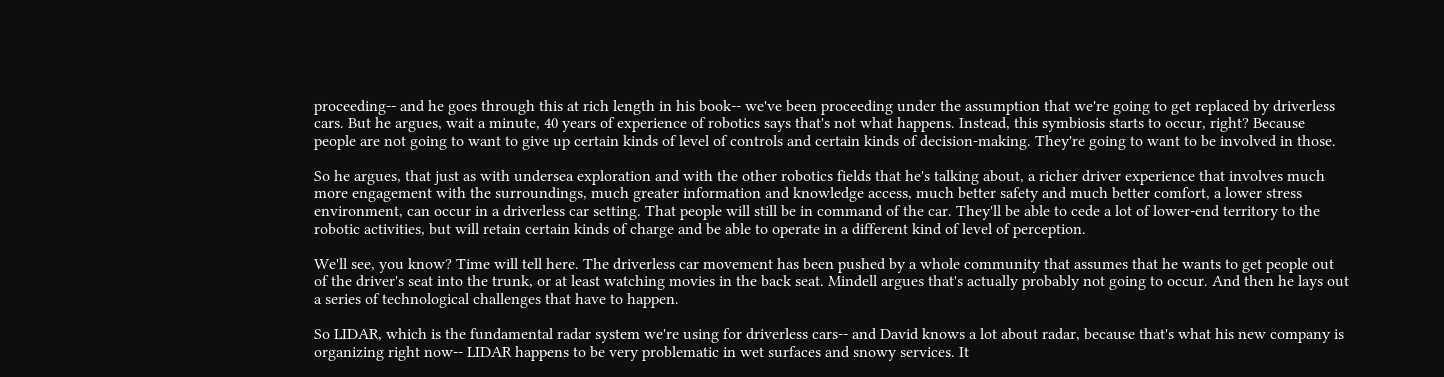proceeding-- and he goes through this at rich length in his book-- we've been proceeding under the assumption that we're going to get replaced by driverless cars. But he argues, wait a minute, 40 years of experience of robotics says that's not what happens. Instead, this symbiosis starts to occur, right? Because people are not going to want to give up certain kinds of level of controls and certain kinds of decision-making. They're going to want to be involved in those.

So he argues, that just as with undersea exploration and with the other robotics fields that he's talking about, a richer driver experience that involves much more engagement with the surroundings, much greater information and knowledge access, much better safety and much better comfort, a lower stress environment, can occur in a driverless car setting. That people will still be in command of the car. They'll be able to cede a lot of lower-end territory to the robotic activities, but will retain certain kinds of charge and be able to operate in a different kind of level of perception.

We'll see, you know? Time will tell here. The driverless car movement has been pushed by a whole community that assumes that he wants to get people out of the driver's seat into the trunk, or at least watching movies in the back seat. Mindell argues that's actually probably not going to occur. And then he lays out a series of technological challenges that have to happen.

So LIDAR, which is the fundamental radar system we're using for driverless cars-- and David knows a lot about radar, because that's what his new company is organizing right now-- LIDAR happens to be very problematic in wet surfaces and snowy services. It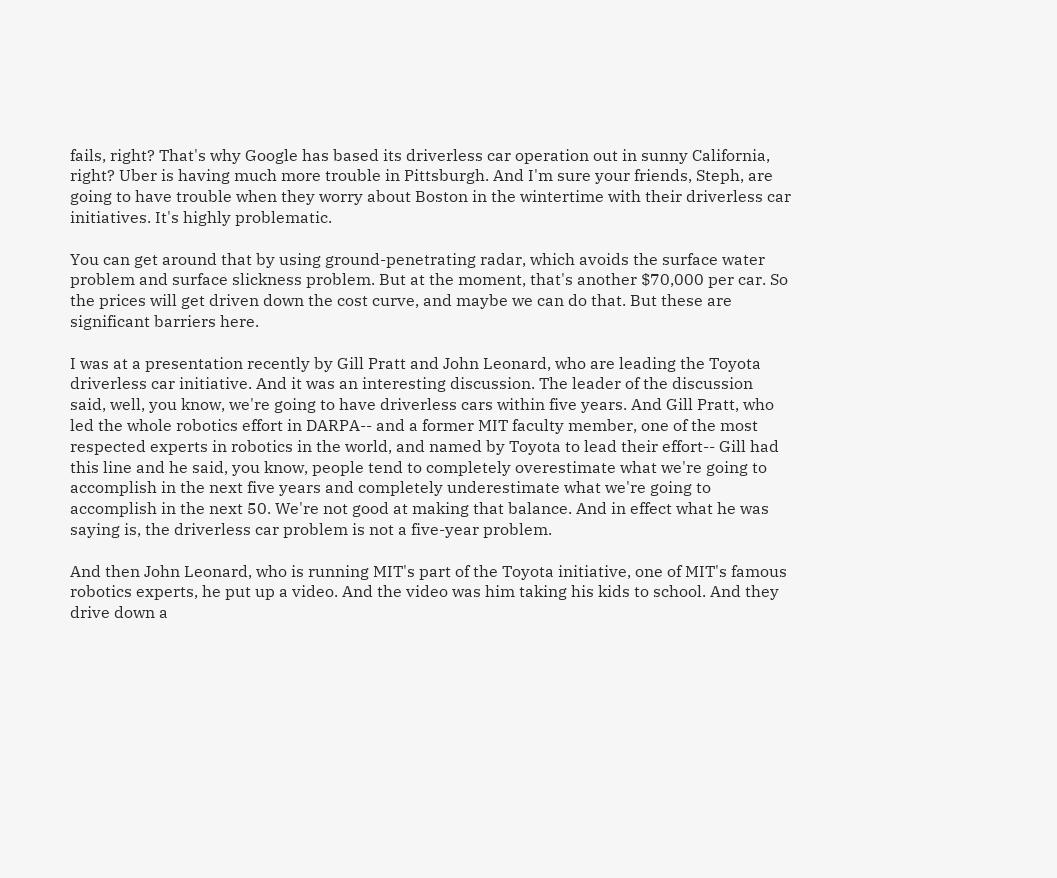fails, right? That's why Google has based its driverless car operation out in sunny California, right? Uber is having much more trouble in Pittsburgh. And I'm sure your friends, Steph, are going to have trouble when they worry about Boston in the wintertime with their driverless car initiatives. It's highly problematic.

You can get around that by using ground-penetrating radar, which avoids the surface water problem and surface slickness problem. But at the moment, that's another $70,000 per car. So the prices will get driven down the cost curve, and maybe we can do that. But these are significant barriers here.

I was at a presentation recently by Gill Pratt and John Leonard, who are leading the Toyota driverless car initiative. And it was an interesting discussion. The leader of the discussion said, well, you know, we're going to have driverless cars within five years. And Gill Pratt, who led the whole robotics effort in DARPA-- and a former MIT faculty member, one of the most respected experts in robotics in the world, and named by Toyota to lead their effort-- Gill had this line and he said, you know, people tend to completely overestimate what we're going to accomplish in the next five years and completely underestimate what we're going to accomplish in the next 50. We're not good at making that balance. And in effect what he was saying is, the driverless car problem is not a five-year problem.

And then John Leonard, who is running MIT's part of the Toyota initiative, one of MIT's famous robotics experts, he put up a video. And the video was him taking his kids to school. And they drive down a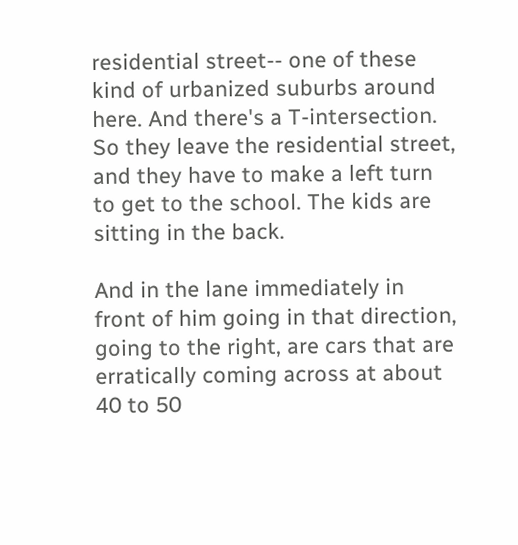residential street-- one of these kind of urbanized suburbs around here. And there's a T-intersection. So they leave the residential street, and they have to make a left turn to get to the school. The kids are sitting in the back.

And in the lane immediately in front of him going in that direction, going to the right, are cars that are erratically coming across at about 40 to 50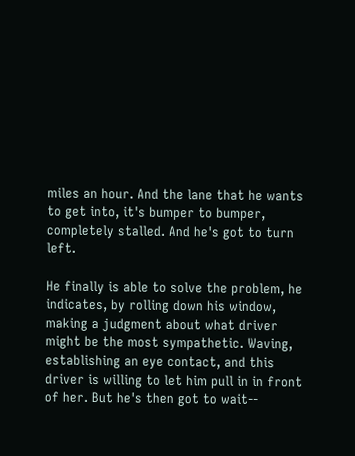miles an hour. And the lane that he wants to get into, it's bumper to bumper, completely stalled. And he's got to turn left.

He finally is able to solve the problem, he indicates, by rolling down his window, making a judgment about what driver might be the most sympathetic. Waving, establishing an eye contact, and this driver is willing to let him pull in in front of her. But he's then got to wait--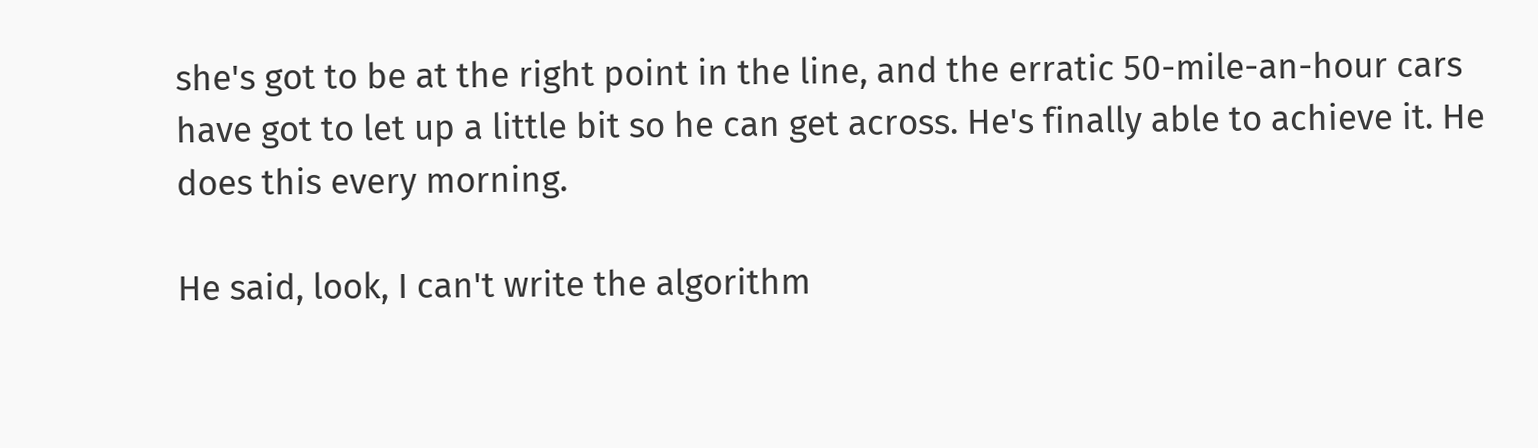she's got to be at the right point in the line, and the erratic 50-mile-an-hour cars have got to let up a little bit so he can get across. He's finally able to achieve it. He does this every morning.

He said, look, I can't write the algorithm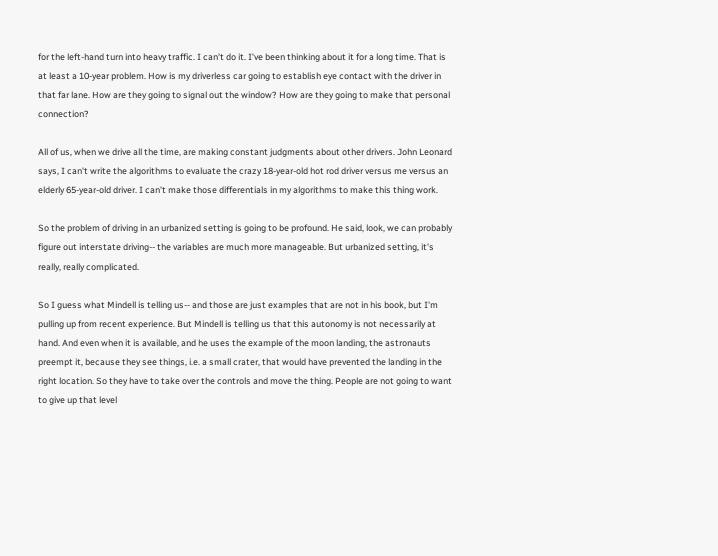for the left-hand turn into heavy traffic. I can't do it. I've been thinking about it for a long time. That is at least a 10-year problem. How is my driverless car going to establish eye contact with the driver in that far lane. How are they going to signal out the window? How are they going to make that personal connection?

All of us, when we drive all the time, are making constant judgments about other drivers. John Leonard says, I can't write the algorithms to evaluate the crazy 18-year-old hot rod driver versus me versus an elderly 65-year-old driver. I can't make those differentials in my algorithms to make this thing work.

So the problem of driving in an urbanized setting is going to be profound. He said, look, we can probably figure out interstate driving-- the variables are much more manageable. But urbanized setting, it's really, really complicated.

So I guess what Mindell is telling us-- and those are just examples that are not in his book, but I'm pulling up from recent experience. But Mindell is telling us that this autonomy is not necessarily at hand. And even when it is available, and he uses the example of the moon landing, the astronauts preempt it, because they see things, i.e. a small crater, that would have prevented the landing in the right location. So they have to take over the controls and move the thing. People are not going to want to give up that level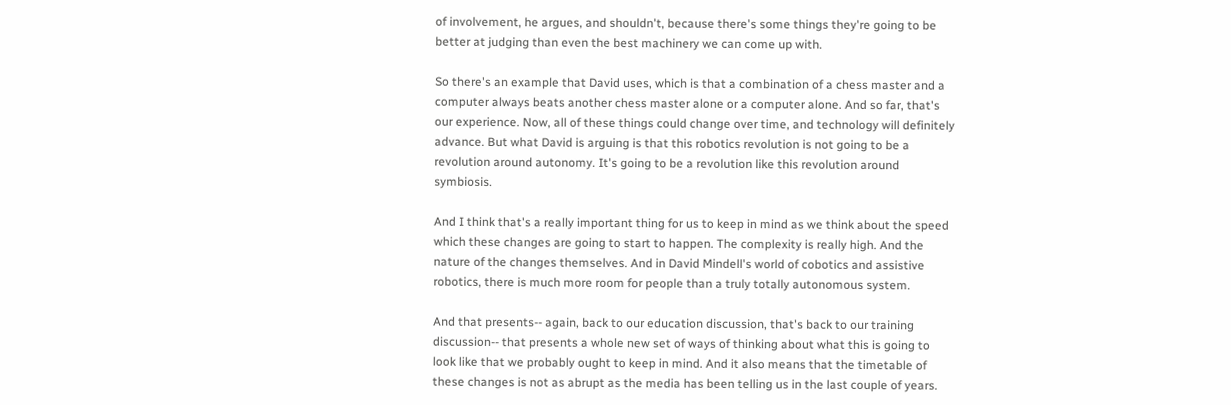of involvement, he argues, and shouldn't, because there's some things they're going to be better at judging than even the best machinery we can come up with.

So there's an example that David uses, which is that a combination of a chess master and a computer always beats another chess master alone or a computer alone. And so far, that's our experience. Now, all of these things could change over time, and technology will definitely advance. But what David is arguing is that this robotics revolution is not going to be a revolution around autonomy. It's going to be a revolution like this revolution around symbiosis.

And I think that's a really important thing for us to keep in mind as we think about the speed which these changes are going to start to happen. The complexity is really high. And the nature of the changes themselves. And in David Mindell's world of cobotics and assistive robotics, there is much more room for people than a truly totally autonomous system.

And that presents-- again, back to our education discussion, that's back to our training discussion-- that presents a whole new set of ways of thinking about what this is going to look like that we probably ought to keep in mind. And it also means that the timetable of these changes is not as abrupt as the media has been telling us in the last couple of years.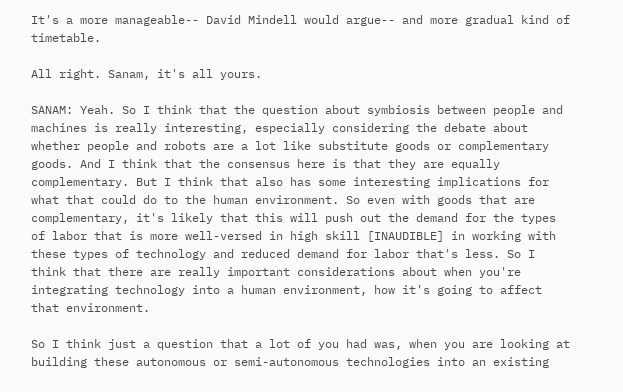It's a more manageable-- David Mindell would argue-- and more gradual kind of timetable.

All right. Sanam, it's all yours.

SANAM: Yeah. So I think that the question about symbiosis between people and machines is really interesting, especially considering the debate about whether people and robots are a lot like substitute goods or complementary goods. And I think that the consensus here is that they are equally complementary. But I think that also has some interesting implications for what that could do to the human environment. So even with goods that are complementary, it's likely that this will push out the demand for the types of labor that is more well-versed in high skill [INAUDIBLE] in working with these types of technology and reduced demand for labor that's less. So I think that there are really important considerations about when you're integrating technology into a human environment, how it's going to affect that environment.

So I think just a question that a lot of you had was, when you are looking at building these autonomous or semi-autonomous technologies into an existing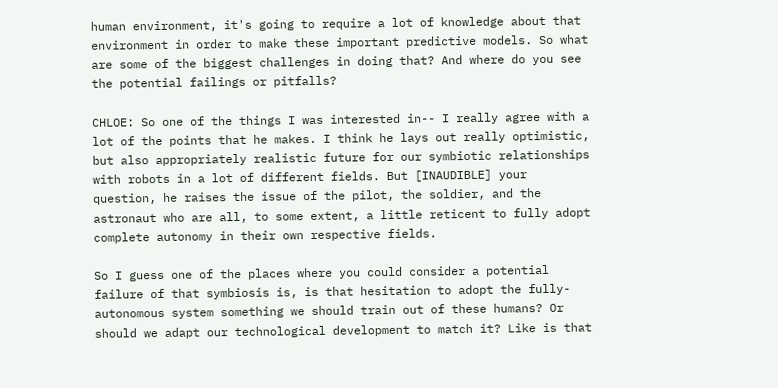human environment, it's going to require a lot of knowledge about that environment in order to make these important predictive models. So what are some of the biggest challenges in doing that? And where do you see the potential failings or pitfalls?

CHLOE: So one of the things I was interested in-- I really agree with a lot of the points that he makes. I think he lays out really optimistic, but also appropriately realistic future for our symbiotic relationships with robots in a lot of different fields. But [INAUDIBLE] your question, he raises the issue of the pilot, the soldier, and the astronaut who are all, to some extent, a little reticent to fully adopt complete autonomy in their own respective fields.

So I guess one of the places where you could consider a potential failure of that symbiosis is, is that hesitation to adopt the fully-autonomous system something we should train out of these humans? Or should we adapt our technological development to match it? Like is that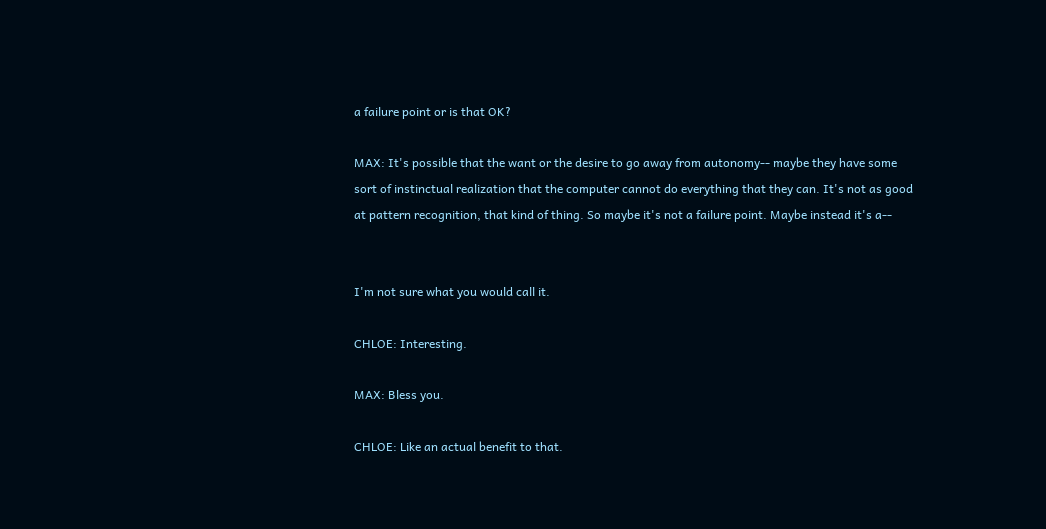a failure point or is that OK?

MAX: It's possible that the want or the desire to go away from autonomy-- maybe they have some sort of instinctual realization that the computer cannot do everything that they can. It's not as good at pattern recognition, that kind of thing. So maybe it's not a failure point. Maybe instead it's a--


I'm not sure what you would call it.

CHLOE: Interesting.

MAX: Bless you.

CHLOE: Like an actual benefit to that.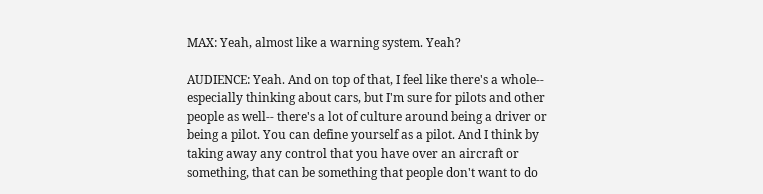MAX: Yeah, almost like a warning system. Yeah?

AUDIENCE: Yeah. And on top of that, I feel like there's a whole-- especially thinking about cars, but I'm sure for pilots and other people as well-- there's a lot of culture around being a driver or being a pilot. You can define yourself as a pilot. And I think by taking away any control that you have over an aircraft or something, that can be something that people don't want to do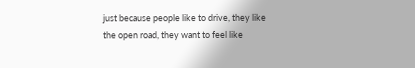just because people like to drive, they like the open road, they want to feel like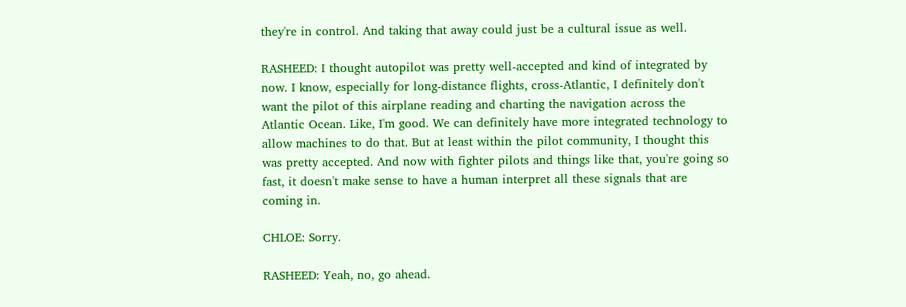they're in control. And taking that away could just be a cultural issue as well.

RASHEED: I thought autopilot was pretty well-accepted and kind of integrated by now. I know, especially for long-distance flights, cross-Atlantic, I definitely don't want the pilot of this airplane reading and charting the navigation across the Atlantic Ocean. Like, I'm good. We can definitely have more integrated technology to allow machines to do that. But at least within the pilot community, I thought this was pretty accepted. And now with fighter pilots and things like that, you're going so fast, it doesn't make sense to have a human interpret all these signals that are coming in.

CHLOE: Sorry.

RASHEED: Yeah, no, go ahead.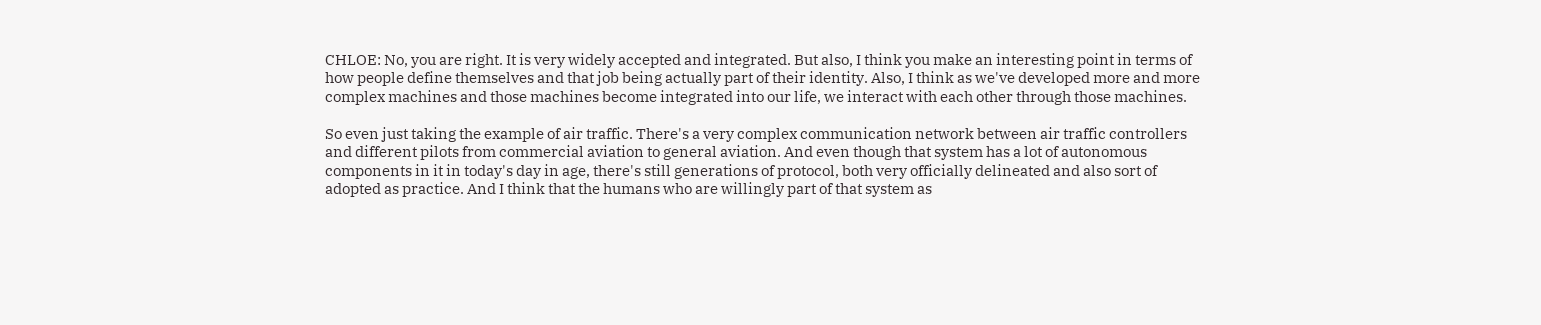CHLOE: No, you are right. It is very widely accepted and integrated. But also, I think you make an interesting point in terms of how people define themselves and that job being actually part of their identity. Also, I think as we've developed more and more complex machines and those machines become integrated into our life, we interact with each other through those machines.

So even just taking the example of air traffic. There's a very complex communication network between air traffic controllers and different pilots from commercial aviation to general aviation. And even though that system has a lot of autonomous components in it in today's day in age, there's still generations of protocol, both very officially delineated and also sort of adopted as practice. And I think that the humans who are willingly part of that system as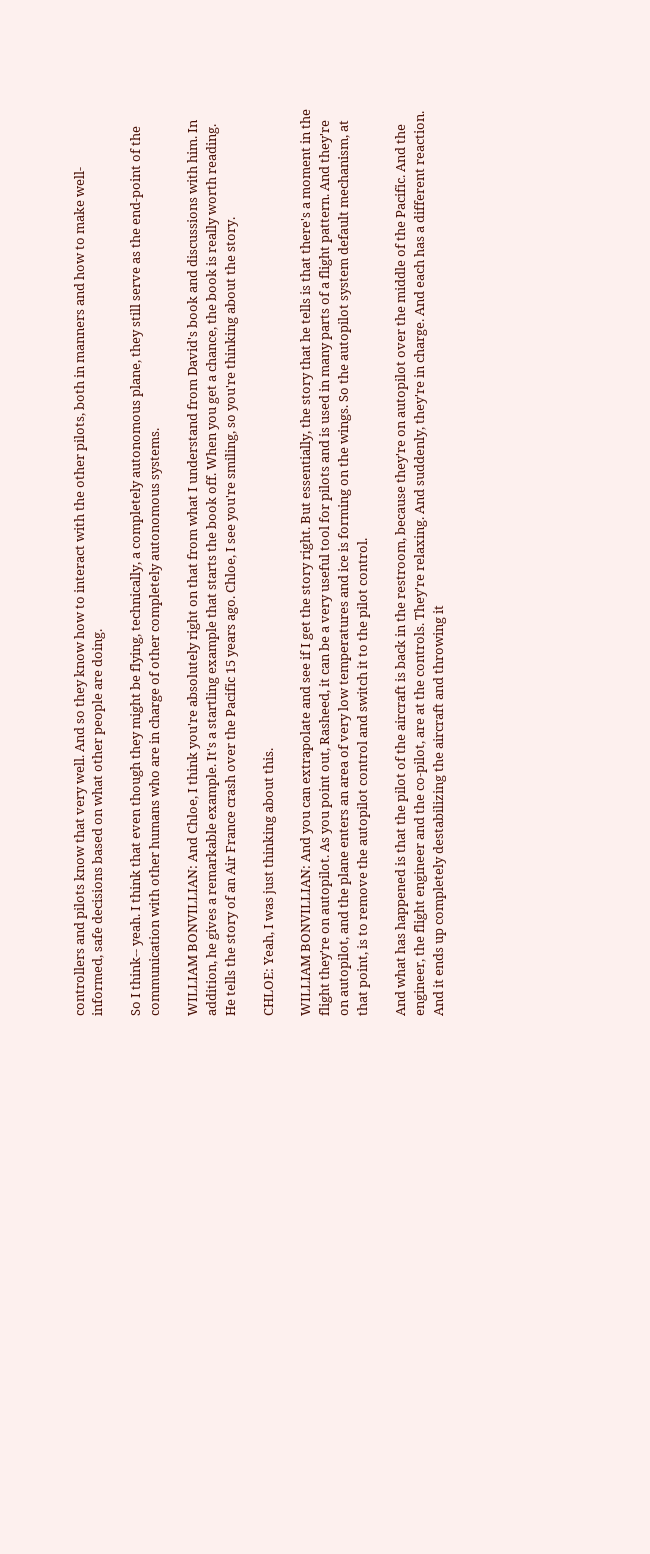controllers and pilots know that very well. And so they know how to interact with the other pilots, both in manners and how to make well-informed, safe decisions based on what other people are doing.

So I think-- yeah. I think that even though they might be flying, technically, a completely autonomous plane, they still serve as the end-point of the communication with other humans who are in charge of other completely autonomous systems.

WILLIAM BONVILLIAN: And Chloe, I think you're absolutely right on that from what I understand from David's book and discussions with him. In addition, he gives a remarkable example. It's a startling example that starts the book off. When you get a chance, the book is really worth reading. He tells the story of an Air France crash over the Pacific 15 years ago. Chloe, I see you're smiling, so you're thinking about the story.

CHLOE: Yeah, I was just thinking about this.

WILLIAM BONVILLIAN: And you can extrapolate and see if I get the story right. But essentially, the story that he tells is that there's a moment in the flight they're on autopilot. As you point out, Rasheed, it can be a very useful tool for pilots and is used in many parts of a flight pattern. And they're on autopilot, and the plane enters an area of very low temperatures and ice is forming on the wings. So the autopilot system default mechanism, at that point, is to remove the autopilot control and switch it to the pilot control.

And what has happened is that the pilot of the aircraft is back in the restroom, because they're on autopilot over the middle of the Pacific. And the engineer, the flight engineer and the co-pilot, are at the controls. They're relaxing. And suddenly, they're in charge. And each has a different reaction. And it ends up completely destabilizing the aircraft and throwing it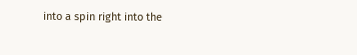into a spin right into the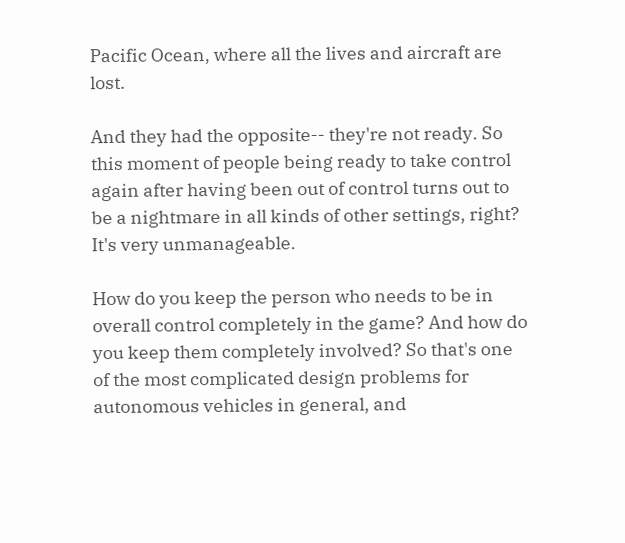Pacific Ocean, where all the lives and aircraft are lost.

And they had the opposite-- they're not ready. So this moment of people being ready to take control again after having been out of control turns out to be a nightmare in all kinds of other settings, right? It's very unmanageable.

How do you keep the person who needs to be in overall control completely in the game? And how do you keep them completely involved? So that's one of the most complicated design problems for autonomous vehicles in general, and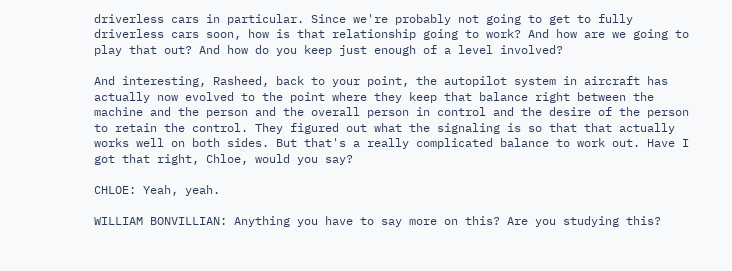driverless cars in particular. Since we're probably not going to get to fully driverless cars soon, how is that relationship going to work? And how are we going to play that out? And how do you keep just enough of a level involved?

And interesting, Rasheed, back to your point, the autopilot system in aircraft has actually now evolved to the point where they keep that balance right between the machine and the person and the overall person in control and the desire of the person to retain the control. They figured out what the signaling is so that that actually works well on both sides. But that's a really complicated balance to work out. Have I got that right, Chloe, would you say?

CHLOE: Yeah, yeah.

WILLIAM BONVILLIAN: Anything you have to say more on this? Are you studying this?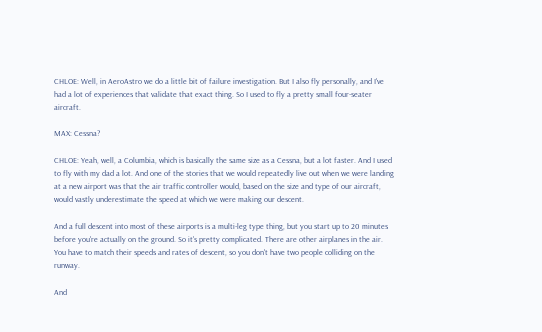CHLOE: Well, in AeroAstro we do a little bit of failure investigation. But I also fly personally, and I've had a lot of experiences that validate that exact thing. So I used to fly a pretty small four-seater aircraft.

MAX: Cessna?

CHLOE: Yeah, well, a Columbia, which is basically the same size as a Cessna, but a lot faster. And I used to fly with my dad a lot. And one of the stories that we would repeatedly live out when we were landing at a new airport was that the air traffic controller would, based on the size and type of our aircraft, would vastly underestimate the speed at which we were making our descent.

And a full descent into most of these airports is a multi-leg type thing, but you start up to 20 minutes before you're actually on the ground. So it's pretty complicated. There are other airplanes in the air. You have to match their speeds and rates of descent, so you don't have two people colliding on the runway.

And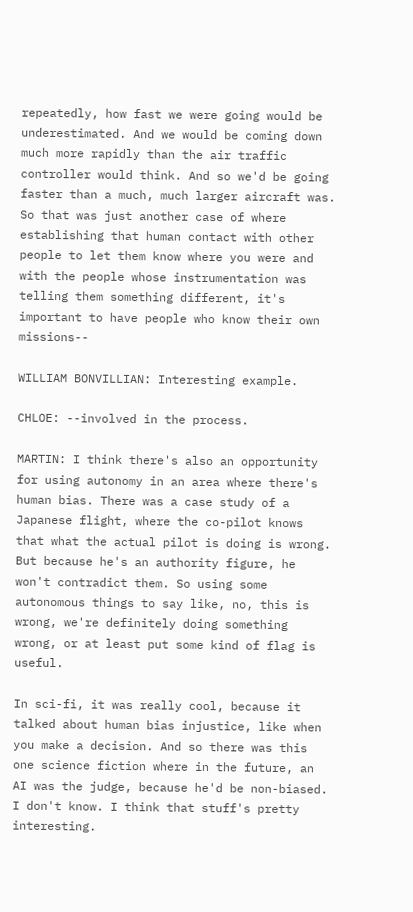repeatedly, how fast we were going would be underestimated. And we would be coming down much more rapidly than the air traffic controller would think. And so we'd be going faster than a much, much larger aircraft was. So that was just another case of where establishing that human contact with other people to let them know where you were and with the people whose instrumentation was telling them something different, it's important to have people who know their own missions--

WILLIAM BONVILLIAN: Interesting example.

CHLOE: --involved in the process.

MARTIN: I think there's also an opportunity for using autonomy in an area where there's human bias. There was a case study of a Japanese flight, where the co-pilot knows that what the actual pilot is doing is wrong. But because he's an authority figure, he won't contradict them. So using some autonomous things to say like, no, this is wrong, we're definitely doing something wrong, or at least put some kind of flag is useful.

In sci-fi, it was really cool, because it talked about human bias injustice, like when you make a decision. And so there was this one science fiction where in the future, an AI was the judge, because he'd be non-biased. I don't know. I think that stuff's pretty interesting.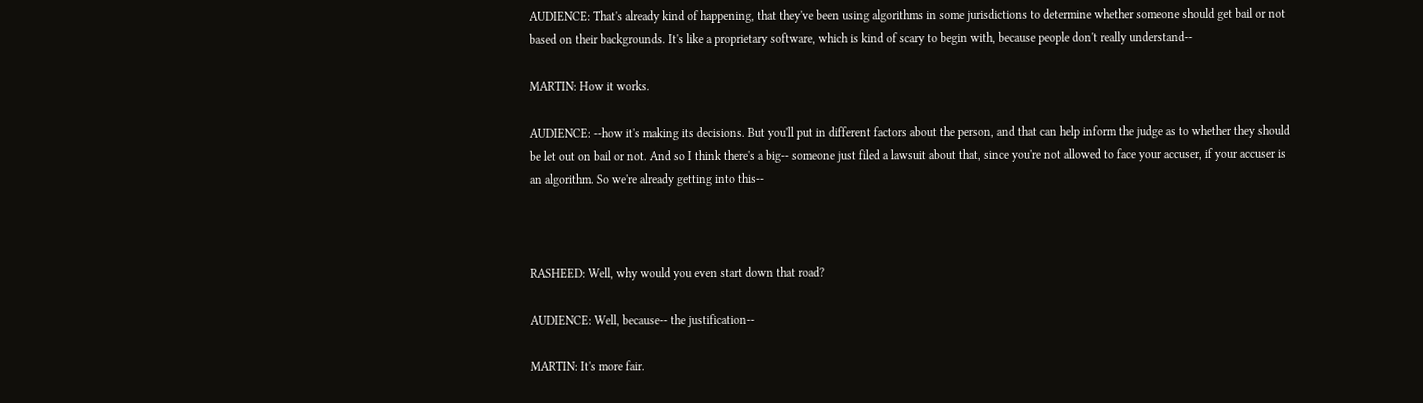AUDIENCE: That's already kind of happening, that they've been using algorithms in some jurisdictions to determine whether someone should get bail or not based on their backgrounds. It's like a proprietary software, which is kind of scary to begin with, because people don't really understand--

MARTIN: How it works.

AUDIENCE: --how it's making its decisions. But you'll put in different factors about the person, and that can help inform the judge as to whether they should be let out on bail or not. And so I think there's a big-- someone just filed a lawsuit about that, since you're not allowed to face your accuser, if your accuser is an algorithm. So we're already getting into this--



RASHEED: Well, why would you even start down that road?

AUDIENCE: Well, because-- the justification--

MARTIN: It's more fair.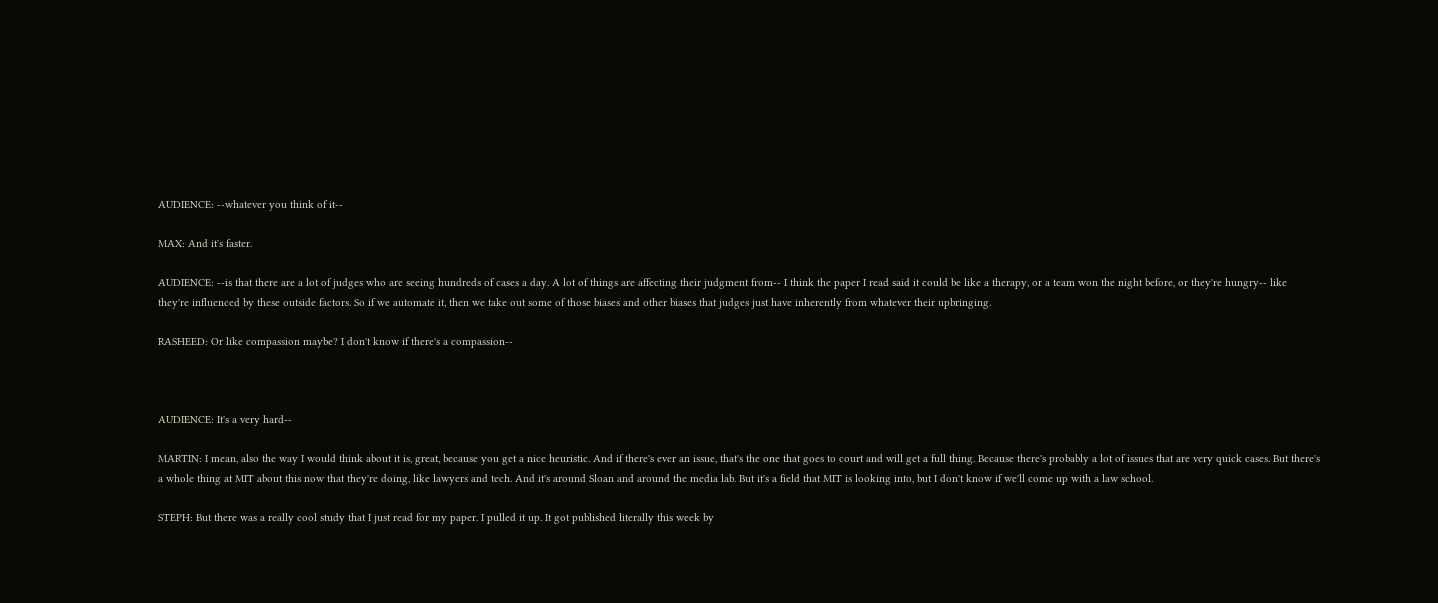AUDIENCE: --whatever you think of it--

MAX: And it's faster.

AUDIENCE: --is that there are a lot of judges who are seeing hundreds of cases a day. A lot of things are affecting their judgment from-- I think the paper I read said it could be like a therapy, or a team won the night before, or they're hungry-- like they're influenced by these outside factors. So if we automate it, then we take out some of those biases and other biases that judges just have inherently from whatever their upbringing.

RASHEED: Or like compassion maybe? I don't know if there's a compassion--



AUDIENCE: It's a very hard--

MARTIN: I mean, also the way I would think about it is, great, because you get a nice heuristic. And if there's ever an issue, that's the one that goes to court and will get a full thing. Because there's probably a lot of issues that are very quick cases. But there's a whole thing at MIT about this now that they're doing, like lawyers and tech. And it's around Sloan and around the media lab. But it's a field that MIT is looking into, but I don't know if we'll come up with a law school.

STEPH: But there was a really cool study that I just read for my paper. I pulled it up. It got published literally this week by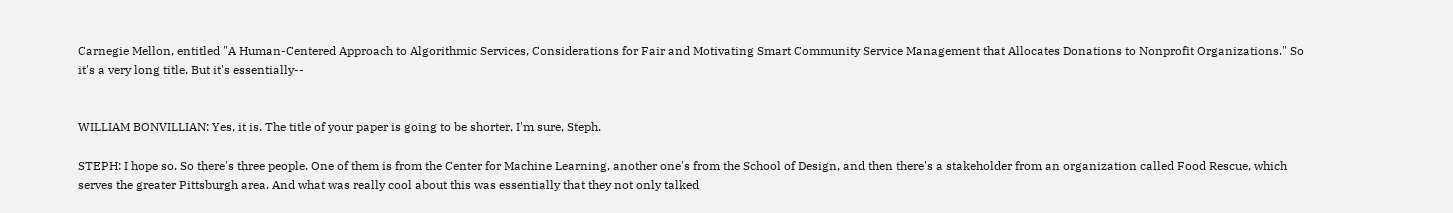Carnegie Mellon, entitled "A Human-Centered Approach to Algorithmic Services, Considerations for Fair and Motivating Smart Community Service Management that Allocates Donations to Nonprofit Organizations." So it's a very long title. But it's essentially--


WILLIAM BONVILLIAN: Yes, it is. The title of your paper is going to be shorter, I'm sure, Steph.

STEPH: I hope so. So there's three people. One of them is from the Center for Machine Learning, another one's from the School of Design, and then there's a stakeholder from an organization called Food Rescue, which serves the greater Pittsburgh area. And what was really cool about this was essentially that they not only talked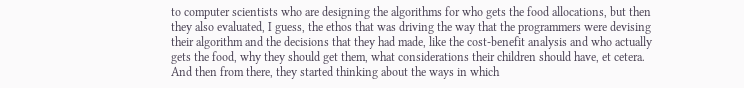to computer scientists who are designing the algorithms for who gets the food allocations, but then they also evaluated, I guess, the ethos that was driving the way that the programmers were devising their algorithm and the decisions that they had made, like the cost-benefit analysis and who actually gets the food, why they should get them, what considerations their children should have, et cetera. And then from there, they started thinking about the ways in which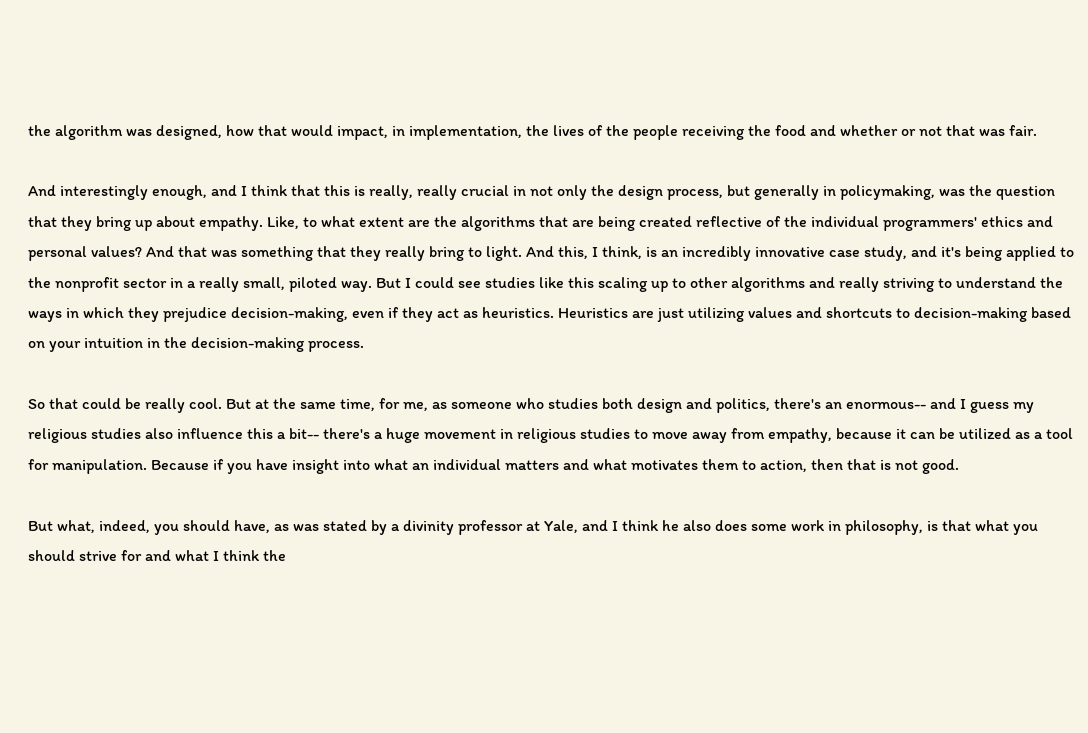the algorithm was designed, how that would impact, in implementation, the lives of the people receiving the food and whether or not that was fair.

And interestingly enough, and I think that this is really, really crucial in not only the design process, but generally in policymaking, was the question that they bring up about empathy. Like, to what extent are the algorithms that are being created reflective of the individual programmers' ethics and personal values? And that was something that they really bring to light. And this, I think, is an incredibly innovative case study, and it's being applied to the nonprofit sector in a really small, piloted way. But I could see studies like this scaling up to other algorithms and really striving to understand the ways in which they prejudice decision-making, even if they act as heuristics. Heuristics are just utilizing values and shortcuts to decision-making based on your intuition in the decision-making process.

So that could be really cool. But at the same time, for me, as someone who studies both design and politics, there's an enormous-- and I guess my religious studies also influence this a bit-- there's a huge movement in religious studies to move away from empathy, because it can be utilized as a tool for manipulation. Because if you have insight into what an individual matters and what motivates them to action, then that is not good.

But what, indeed, you should have, as was stated by a divinity professor at Yale, and I think he also does some work in philosophy, is that what you should strive for and what I think the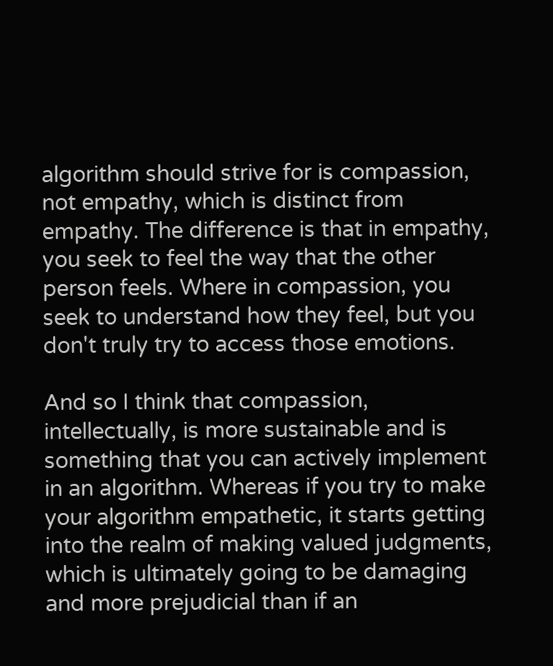algorithm should strive for is compassion, not empathy, which is distinct from empathy. The difference is that in empathy, you seek to feel the way that the other person feels. Where in compassion, you seek to understand how they feel, but you don't truly try to access those emotions.

And so I think that compassion, intellectually, is more sustainable and is something that you can actively implement in an algorithm. Whereas if you try to make your algorithm empathetic, it starts getting into the realm of making valued judgments, which is ultimately going to be damaging and more prejudicial than if an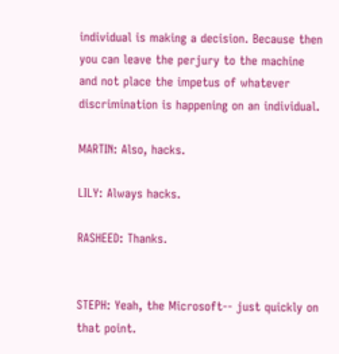individual is making a decision. Because then you can leave the perjury to the machine and not place the impetus of whatever discrimination is happening on an individual.

MARTIN: Also, hacks.

LILY: Always hacks.

RASHEED: Thanks.


STEPH: Yeah, the Microsoft-- just quickly on that point.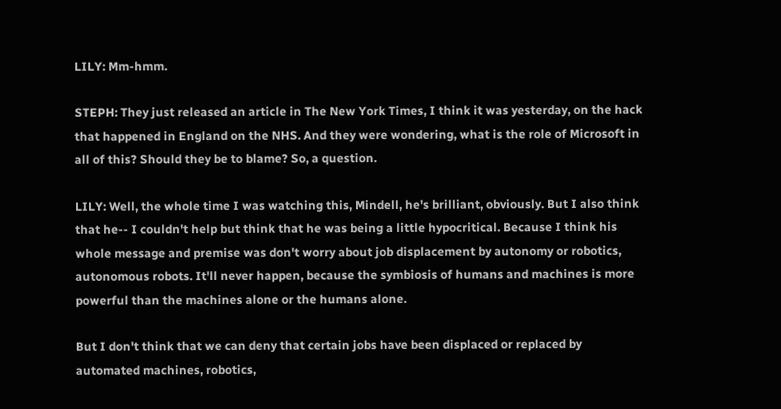LILY: Mm-hmm.

STEPH: They just released an article in The New York Times, I think it was yesterday, on the hack that happened in England on the NHS. And they were wondering, what is the role of Microsoft in all of this? Should they be to blame? So, a question.

LILY: Well, the whole time I was watching this, Mindell, he's brilliant, obviously. But I also think that he-- I couldn't help but think that he was being a little hypocritical. Because I think his whole message and premise was don't worry about job displacement by autonomy or robotics, autonomous robots. It'll never happen, because the symbiosis of humans and machines is more powerful than the machines alone or the humans alone.

But I don't think that we can deny that certain jobs have been displaced or replaced by automated machines, robotics,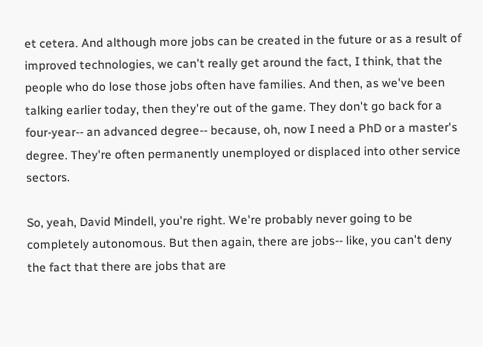et cetera. And although more jobs can be created in the future or as a result of improved technologies, we can't really get around the fact, I think, that the people who do lose those jobs often have families. And then, as we've been talking earlier today, then they're out of the game. They don't go back for a four-year-- an advanced degree-- because, oh, now I need a PhD or a master's degree. They're often permanently unemployed or displaced into other service sectors.

So, yeah, David Mindell, you're right. We're probably never going to be completely autonomous. But then again, there are jobs-- like, you can't deny the fact that there are jobs that are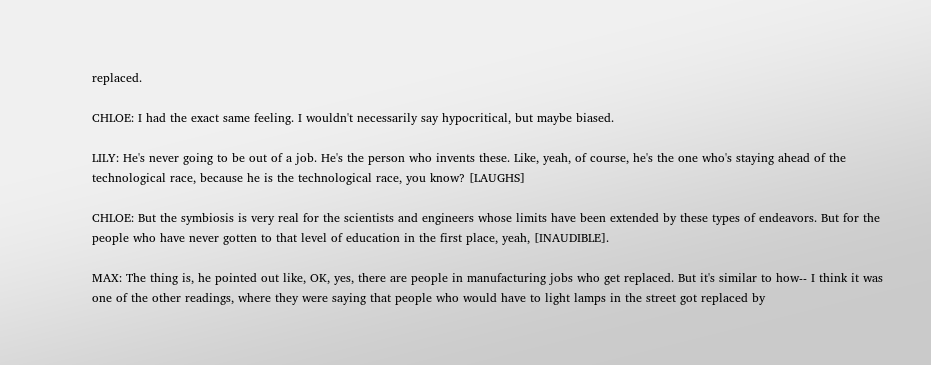replaced.

CHLOE: I had the exact same feeling. I wouldn't necessarily say hypocritical, but maybe biased.

LILY: He's never going to be out of a job. He's the person who invents these. Like, yeah, of course, he's the one who's staying ahead of the technological race, because he is the technological race, you know? [LAUGHS]

CHLOE: But the symbiosis is very real for the scientists and engineers whose limits have been extended by these types of endeavors. But for the people who have never gotten to that level of education in the first place, yeah, [INAUDIBLE].

MAX: The thing is, he pointed out like, OK, yes, there are people in manufacturing jobs who get replaced. But it's similar to how-- I think it was one of the other readings, where they were saying that people who would have to light lamps in the street got replaced by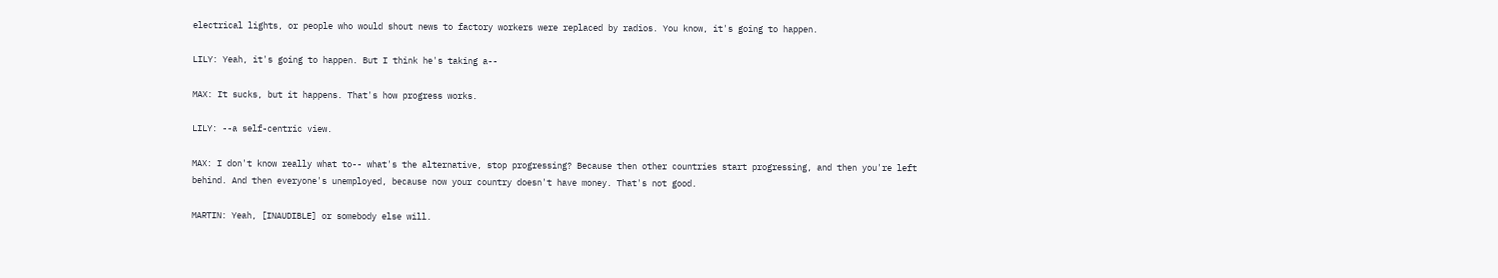electrical lights, or people who would shout news to factory workers were replaced by radios. You know, it's going to happen.

LILY: Yeah, it's going to happen. But I think he's taking a--

MAX: It sucks, but it happens. That's how progress works.

LILY: --a self-centric view.

MAX: I don't know really what to-- what's the alternative, stop progressing? Because then other countries start progressing, and then you're left behind. And then everyone's unemployed, because now your country doesn't have money. That's not good.

MARTIN: Yeah, [INAUDIBLE] or somebody else will.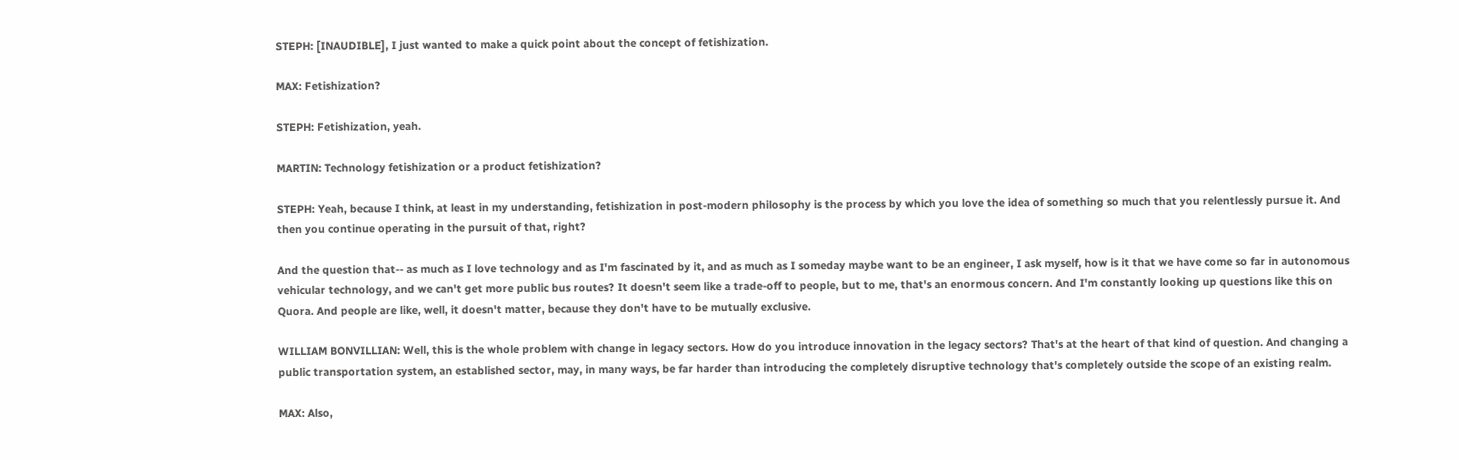STEPH: [INAUDIBLE], I just wanted to make a quick point about the concept of fetishization.

MAX: Fetishization?

STEPH: Fetishization, yeah.

MARTIN: Technology fetishization or a product fetishization?

STEPH: Yeah, because I think, at least in my understanding, fetishization in post-modern philosophy is the process by which you love the idea of something so much that you relentlessly pursue it. And then you continue operating in the pursuit of that, right?

And the question that-- as much as I love technology and as I'm fascinated by it, and as much as I someday maybe want to be an engineer, I ask myself, how is it that we have come so far in autonomous vehicular technology, and we can't get more public bus routes? It doesn't seem like a trade-off to people, but to me, that's an enormous concern. And I'm constantly looking up questions like this on Quora. And people are like, well, it doesn't matter, because they don't have to be mutually exclusive.

WILLIAM BONVILLIAN: Well, this is the whole problem with change in legacy sectors. How do you introduce innovation in the legacy sectors? That's at the heart of that kind of question. And changing a public transportation system, an established sector, may, in many ways, be far harder than introducing the completely disruptive technology that's completely outside the scope of an existing realm.

MAX: Also,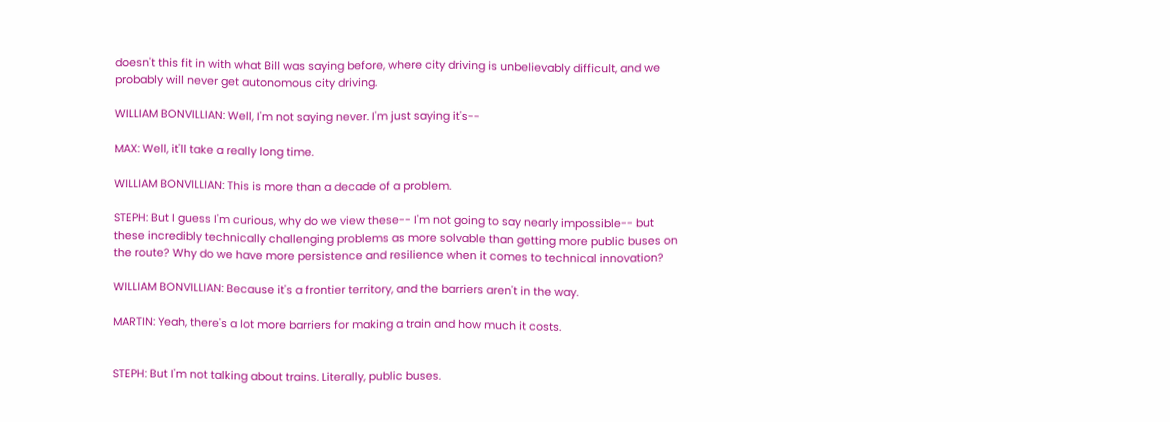doesn't this fit in with what Bill was saying before, where city driving is unbelievably difficult, and we probably will never get autonomous city driving.

WILLIAM BONVILLIAN: Well, I'm not saying never. I'm just saying it's--

MAX: Well, it'll take a really long time.

WILLIAM BONVILLIAN: This is more than a decade of a problem.

STEPH: But I guess I'm curious, why do we view these-- I'm not going to say nearly impossible-- but these incredibly technically challenging problems as more solvable than getting more public buses on the route? Why do we have more persistence and resilience when it comes to technical innovation?

WILLIAM BONVILLIAN: Because it's a frontier territory, and the barriers aren't in the way.

MARTIN: Yeah, there's a lot more barriers for making a train and how much it costs.


STEPH: But I'm not talking about trains. Literally, public buses.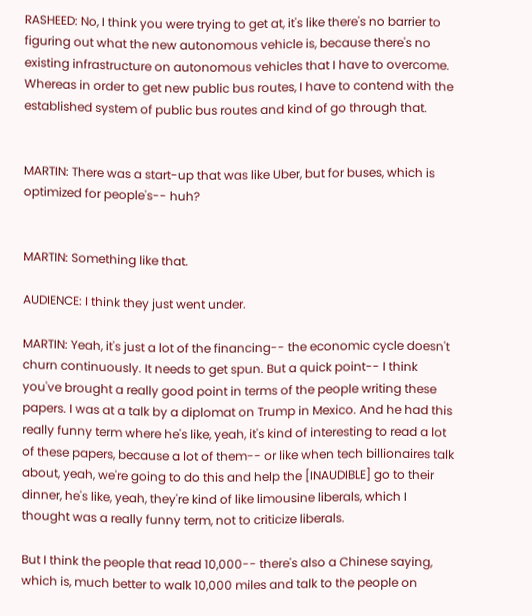RASHEED: No, I think you were trying to get at, it's like there's no barrier to figuring out what the new autonomous vehicle is, because there's no existing infrastructure on autonomous vehicles that I have to overcome. Whereas in order to get new public bus routes, I have to contend with the established system of public bus routes and kind of go through that.


MARTIN: There was a start-up that was like Uber, but for buses, which is optimized for people's-- huh?


MARTIN: Something like that.

AUDIENCE: I think they just went under.

MARTIN: Yeah, it's just a lot of the financing-- the economic cycle doesn't churn continuously. It needs to get spun. But a quick point-- I think you've brought a really good point in terms of the people writing these papers. I was at a talk by a diplomat on Trump in Mexico. And he had this really funny term where he's like, yeah, it's kind of interesting to read a lot of these papers, because a lot of them-- or like when tech billionaires talk about, yeah, we're going to do this and help the [INAUDIBLE] go to their dinner, he's like, yeah, they're kind of like limousine liberals, which I thought was a really funny term, not to criticize liberals.

But I think the people that read 10,000-- there's also a Chinese saying, which is, much better to walk 10,000 miles and talk to the people on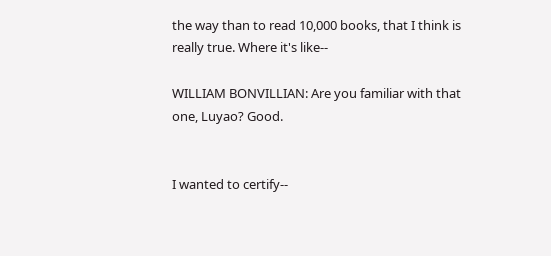the way than to read 10,000 books, that I think is really true. Where it's like--

WILLIAM BONVILLIAN: Are you familiar with that one, Luyao? Good.


I wanted to certify--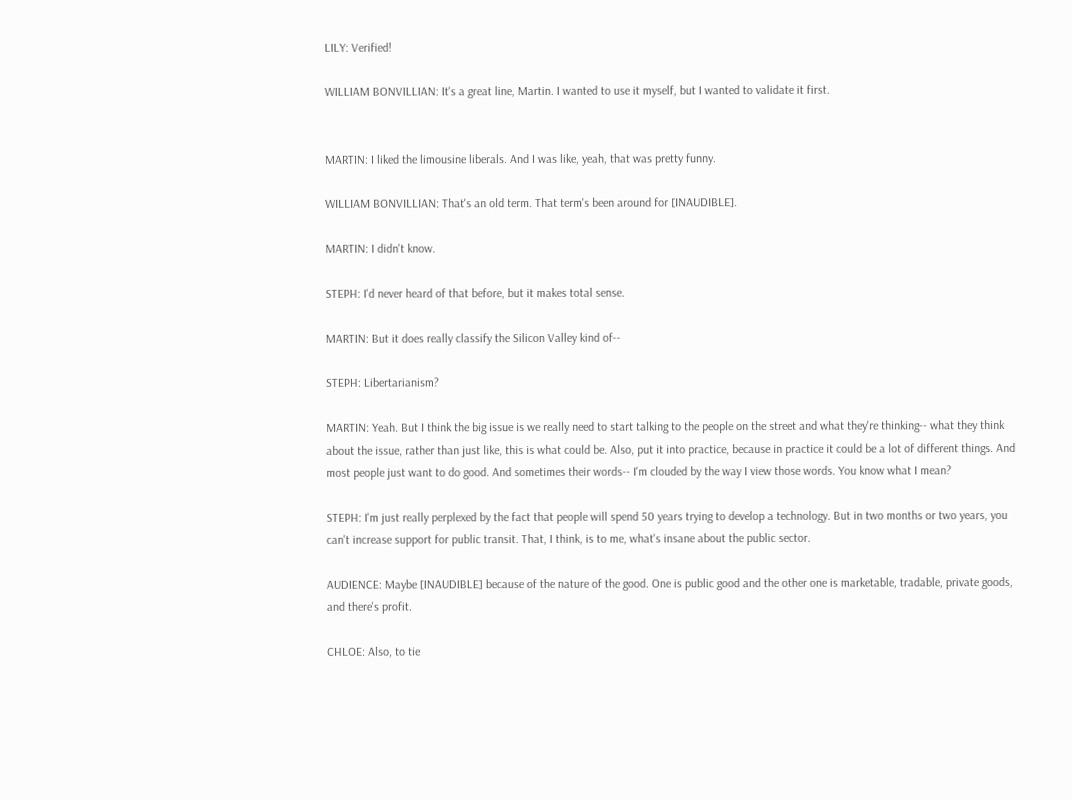LILY: Verified!

WILLIAM BONVILLIAN: It's a great line, Martin. I wanted to use it myself, but I wanted to validate it first.


MARTIN: I liked the limousine liberals. And I was like, yeah, that was pretty funny.

WILLIAM BONVILLIAN: That's an old term. That term's been around for [INAUDIBLE].

MARTIN: I didn't know.

STEPH: I'd never heard of that before, but it makes total sense.

MARTIN: But it does really classify the Silicon Valley kind of--

STEPH: Libertarianism?

MARTIN: Yeah. But I think the big issue is we really need to start talking to the people on the street and what they're thinking-- what they think about the issue, rather than just like, this is what could be. Also, put it into practice, because in practice it could be a lot of different things. And most people just want to do good. And sometimes their words-- I'm clouded by the way I view those words. You know what I mean?

STEPH: I'm just really perplexed by the fact that people will spend 50 years trying to develop a technology. But in two months or two years, you can't increase support for public transit. That, I think, is to me, what's insane about the public sector.

AUDIENCE: Maybe [INAUDIBLE] because of the nature of the good. One is public good and the other one is marketable, tradable, private goods, and there's profit.

CHLOE: Also, to tie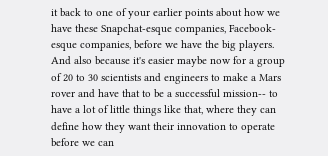it back to one of your earlier points about how we have these Snapchat-esque companies, Facebook-esque companies, before we have the big players. And also because it's easier maybe now for a group of 20 to 30 scientists and engineers to make a Mars rover and have that to be a successful mission-- to have a lot of little things like that, where they can define how they want their innovation to operate before we can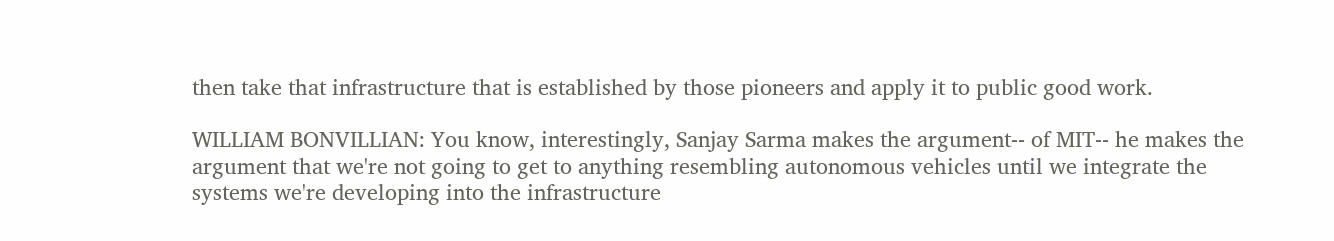then take that infrastructure that is established by those pioneers and apply it to public good work.

WILLIAM BONVILLIAN: You know, interestingly, Sanjay Sarma makes the argument-- of MIT-- he makes the argument that we're not going to get to anything resembling autonomous vehicles until we integrate the systems we're developing into the infrastructure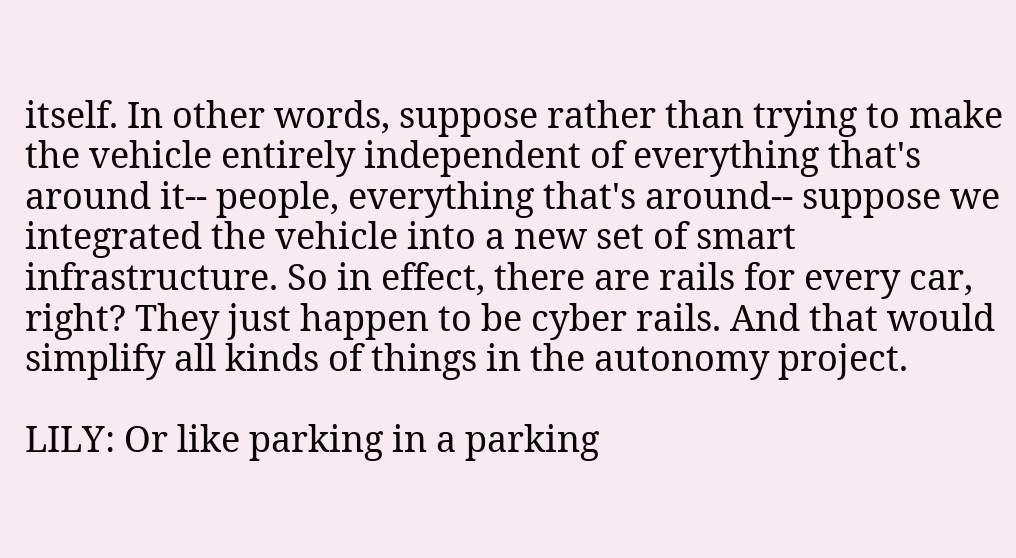itself. In other words, suppose rather than trying to make the vehicle entirely independent of everything that's around it-- people, everything that's around-- suppose we integrated the vehicle into a new set of smart infrastructure. So in effect, there are rails for every car, right? They just happen to be cyber rails. And that would simplify all kinds of things in the autonomy project.

LILY: Or like parking in a parking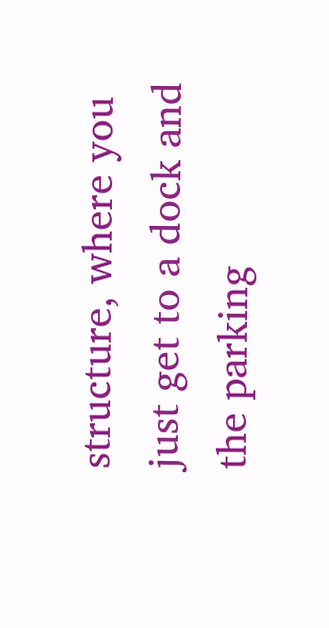structure, where you just get to a dock and the parking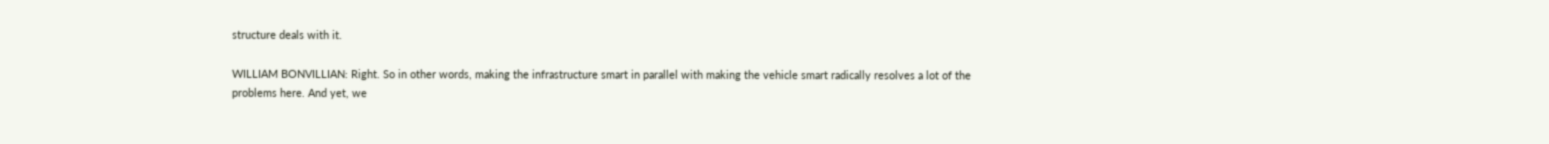structure deals with it.

WILLIAM BONVILLIAN: Right. So in other words, making the infrastructure smart in parallel with making the vehicle smart radically resolves a lot of the problems here. And yet, we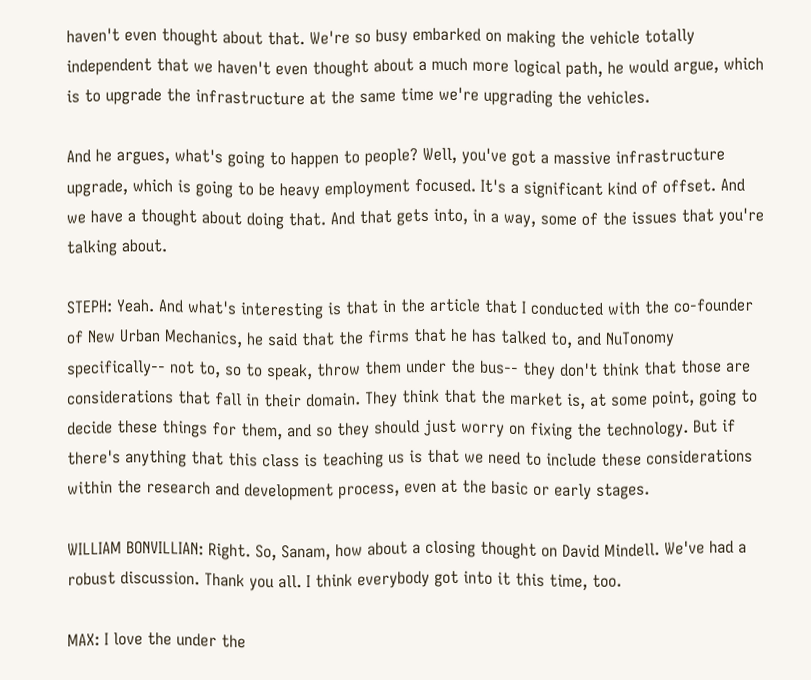haven't even thought about that. We're so busy embarked on making the vehicle totally independent that we haven't even thought about a much more logical path, he would argue, which is to upgrade the infrastructure at the same time we're upgrading the vehicles.

And he argues, what's going to happen to people? Well, you've got a massive infrastructure upgrade, which is going to be heavy employment focused. It's a significant kind of offset. And we have a thought about doing that. And that gets into, in a way, some of the issues that you're talking about.

STEPH: Yeah. And what's interesting is that in the article that I conducted with the co-founder of New Urban Mechanics, he said that the firms that he has talked to, and NuTonomy specifically-- not to, so to speak, throw them under the bus-- they don't think that those are considerations that fall in their domain. They think that the market is, at some point, going to decide these things for them, and so they should just worry on fixing the technology. But if there's anything that this class is teaching us is that we need to include these considerations within the research and development process, even at the basic or early stages.

WILLIAM BONVILLIAN: Right. So, Sanam, how about a closing thought on David Mindell. We've had a robust discussion. Thank you all. I think everybody got into it this time, too.

MAX: I love the under the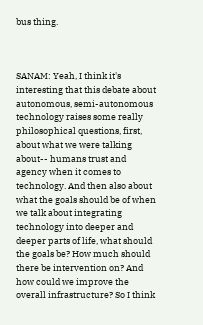bus thing.



SANAM: Yeah, I think it's interesting that this debate about autonomous, semi-autonomous technology raises some really philosophical questions, first, about what we were talking about-- humans trust and agency when it comes to technology. And then also about what the goals should be of when we talk about integrating technology into deeper and deeper parts of life, what should the goals be? How much should there be intervention on? And how could we improve the overall infrastructure? So I think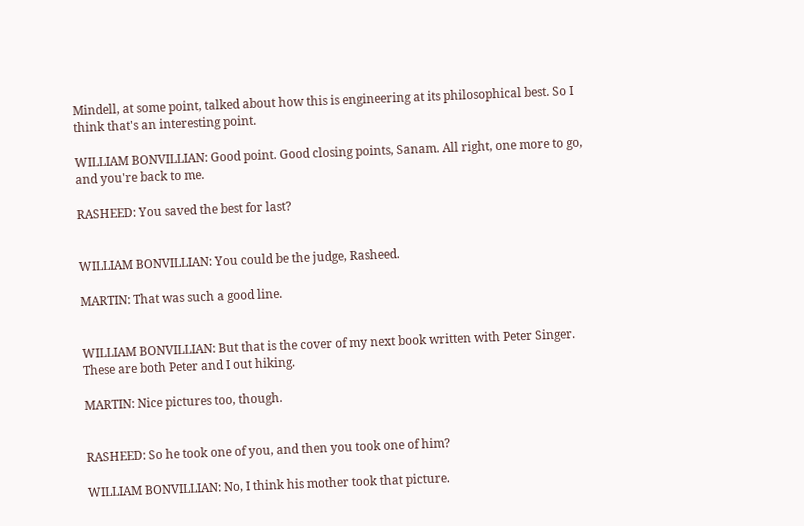Mindell, at some point, talked about how this is engineering at its philosophical best. So I think that's an interesting point.

WILLIAM BONVILLIAN: Good point. Good closing points, Sanam. All right, one more to go, and you're back to me.

RASHEED: You saved the best for last?


WILLIAM BONVILLIAN: You could be the judge, Rasheed.

MARTIN: That was such a good line.


WILLIAM BONVILLIAN: But that is the cover of my next book written with Peter Singer. These are both Peter and I out hiking.

MARTIN: Nice pictures too, though.


RASHEED: So he took one of you, and then you took one of him?

WILLIAM BONVILLIAN: No, I think his mother took that picture.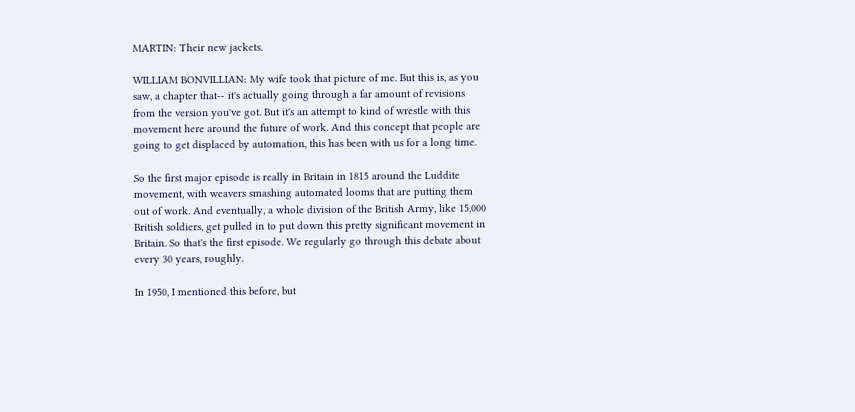MARTIN: Their new jackets.

WILLIAM BONVILLIAN: My wife took that picture of me. But this is, as you saw, a chapter that-- it's actually going through a far amount of revisions from the version you've got. But it's an attempt to kind of wrestle with this movement here around the future of work. And this concept that people are going to get displaced by automation, this has been with us for a long time.

So the first major episode is really in Britain in 1815 around the Luddite movement, with weavers smashing automated looms that are putting them out of work. And eventually, a whole division of the British Army, like 15,000 British soldiers, get pulled in to put down this pretty significant movement in Britain. So that's the first episode. We regularly go through this debate about every 30 years, roughly.

In 1950, I mentioned this before, but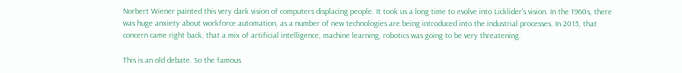Norbert Wiener painted this very dark vision of computers displacing people. It took us a long time to evolve into Licklider's vision. In the 1960s, there was huge anxiety about workforce automation, as a number of new technologies are being introduced into the industrial processes. In 2015, that concern came right back, that a mix of artificial intelligence, machine learning, robotics was going to be very threatening.

This is an old debate. So the famous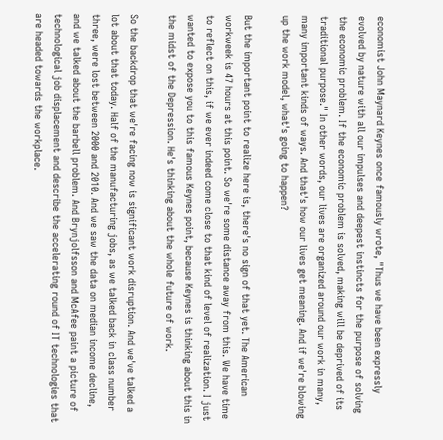economist John Maynard Keynes once famously wrote, "Thus we have been expressly evolved by nature with all our impulses and deepest instincts for the purpose of solving the economic problem. If the economic problem is solved, making will be deprived of its traditional purpose." In other words, our lives are organized around our work in many, many important kinds of ways. And that's how our lives get meaning. And if we're blowing up the work model, what's going to happen?

But the important point to realize here is, there's no sign of that yet. The American workweek is 47 hours at this point. So we're some distance away from this. We have time to reflect on this, if we ever indeed come close to that kind of level of realization. I just wanted to expose you to this famous Keynes point, because Keynes is thinking about this in the midst of the Depression. He's thinking about the whole future of work.

So the backdrop that we're facing now is significant work disruption. And we've talked a lot about that today. Half of the manufacturing jobs, as we talked back in class number three, were lost between 2000 and 2010. And we saw the data on median income decline, and we talked about the barbell problem. And Brynjolfsson and McAfee paint a picture of technological job displacement and describe the accelerating round of IT technologies that are headed towards the workplace.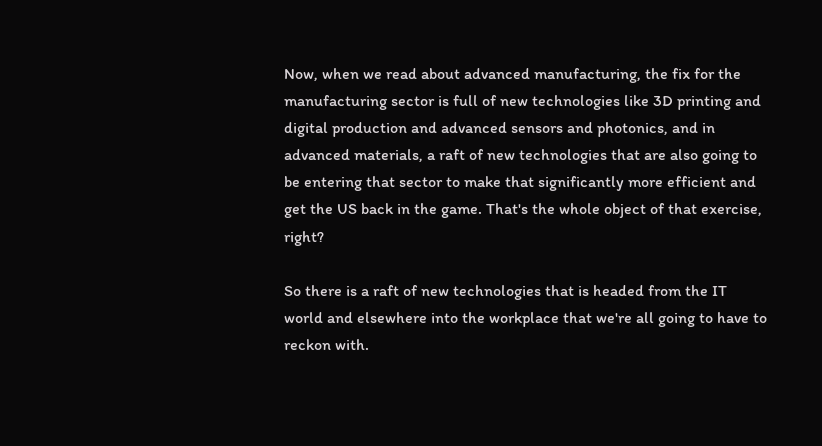Now, when we read about advanced manufacturing, the fix for the manufacturing sector is full of new technologies like 3D printing and digital production and advanced sensors and photonics, and in advanced materials, a raft of new technologies that are also going to be entering that sector to make that significantly more efficient and get the US back in the game. That's the whole object of that exercise, right?

So there is a raft of new technologies that is headed from the IT world and elsewhere into the workplace that we're all going to have to reckon with.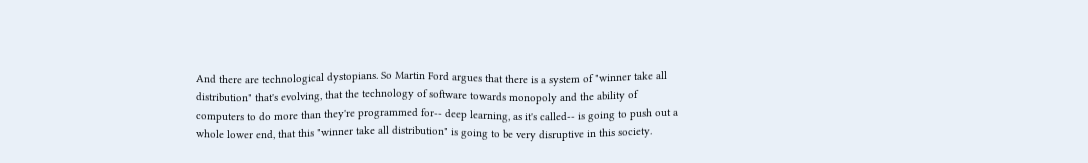And there are technological dystopians. So Martin Ford argues that there is a system of "winner take all distribution" that's evolving, that the technology of software towards monopoly and the ability of computers to do more than they're programmed for-- deep learning, as it's called-- is going to push out a whole lower end, that this "winner take all distribution" is going to be very disruptive in this society.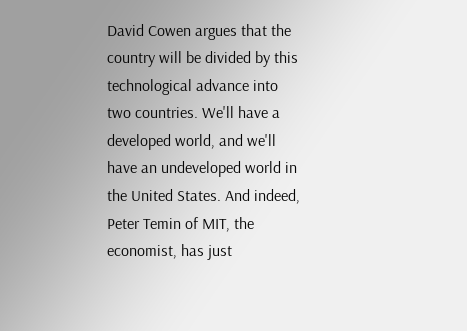David Cowen argues that the country will be divided by this technological advance into two countries. We'll have a developed world, and we'll have an undeveloped world in the United States. And indeed, Peter Temin of MIT, the economist, has just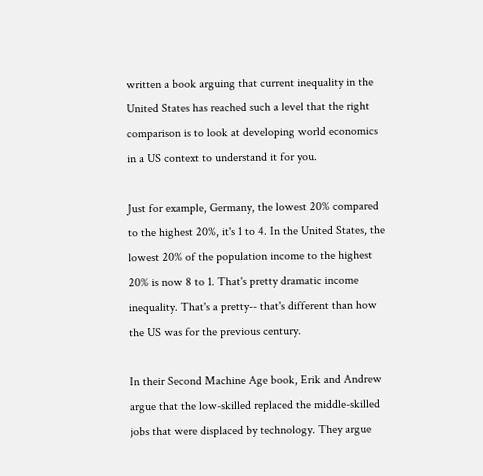written a book arguing that current inequality in the United States has reached such a level that the right comparison is to look at developing world economics in a US context to understand it for you.

Just for example, Germany, the lowest 20% compared to the highest 20%, it's 1 to 4. In the United States, the lowest 20% of the population income to the highest 20% is now 8 to 1. That's pretty dramatic income inequality. That's a pretty-- that's different than how the US was for the previous century.

In their Second Machine Age book, Erik and Andrew argue that the low-skilled replaced the middle-skilled jobs that were displaced by technology. They argue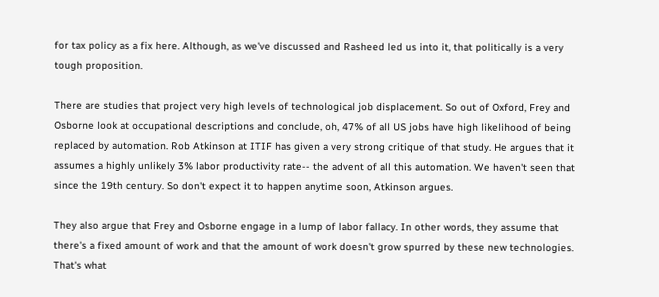for tax policy as a fix here. Although, as we've discussed and Rasheed led us into it, that politically is a very tough proposition.

There are studies that project very high levels of technological job displacement. So out of Oxford, Frey and Osborne look at occupational descriptions and conclude, oh, 47% of all US jobs have high likelihood of being replaced by automation. Rob Atkinson at ITIF has given a very strong critique of that study. He argues that it assumes a highly unlikely 3% labor productivity rate-- the advent of all this automation. We haven't seen that since the 19th century. So don't expect it to happen anytime soon, Atkinson argues.

They also argue that Frey and Osborne engage in a lump of labor fallacy. In other words, they assume that there's a fixed amount of work and that the amount of work doesn't grow spurred by these new technologies. That's what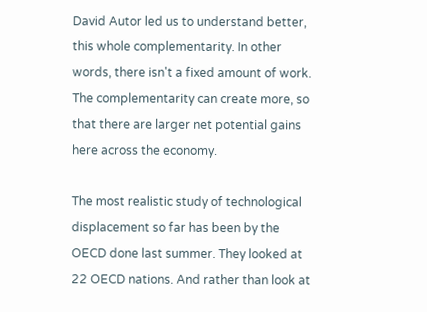David Autor led us to understand better, this whole complementarity. In other words, there isn't a fixed amount of work. The complementarity can create more, so that there are larger net potential gains here across the economy.

The most realistic study of technological displacement so far has been by the OECD done last summer. They looked at 22 OECD nations. And rather than look at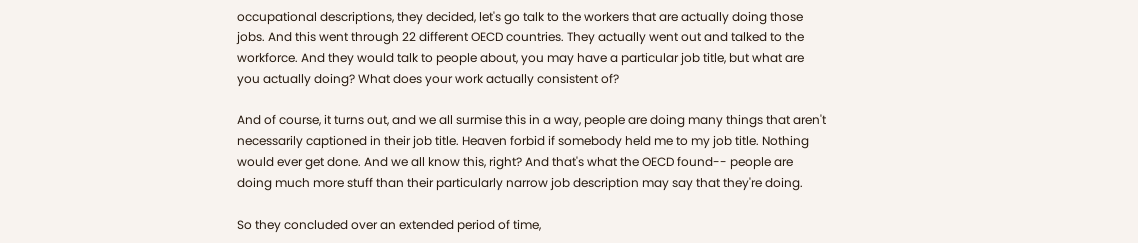occupational descriptions, they decided, let's go talk to the workers that are actually doing those jobs. And this went through 22 different OECD countries. They actually went out and talked to the workforce. And they would talk to people about, you may have a particular job title, but what are you actually doing? What does your work actually consistent of?

And of course, it turns out, and we all surmise this in a way, people are doing many things that aren't necessarily captioned in their job title. Heaven forbid if somebody held me to my job title. Nothing would ever get done. And we all know this, right? And that's what the OECD found-- people are doing much more stuff than their particularly narrow job description may say that they're doing.

So they concluded over an extended period of time,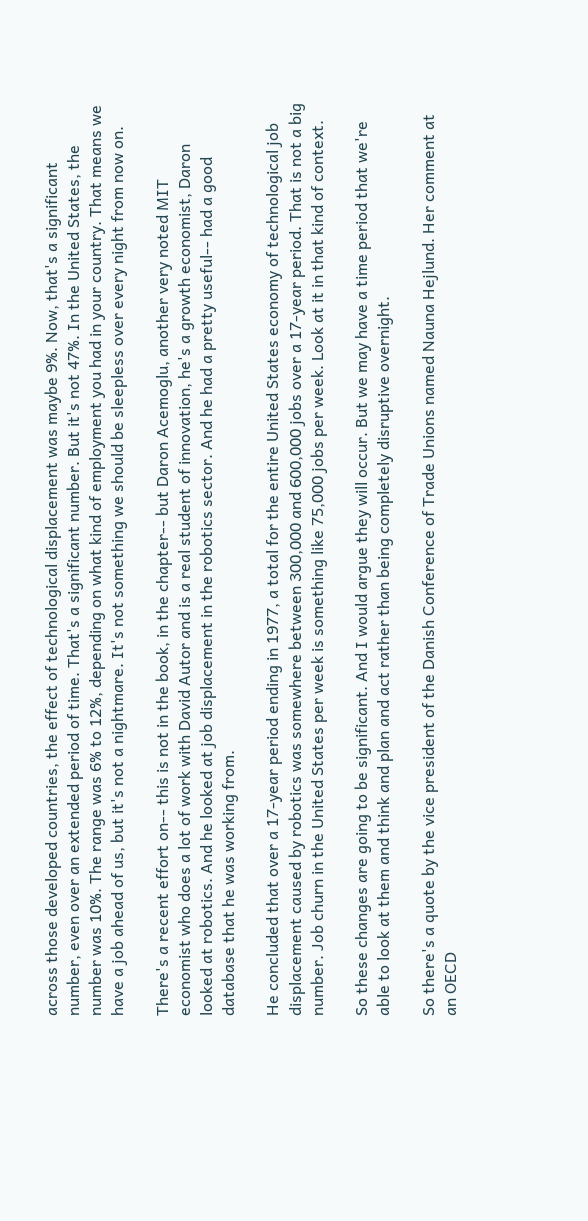across those developed countries, the effect of technological displacement was maybe 9%. Now, that's a significant number, even over an extended period of time. That's a significant number. But it's not 47%. In the United States, the number was 10%. The range was 6% to 12%, depending on what kind of employment you had in your country. That means we have a job ahead of us, but it's not a nightmare. It's not something we should be sleepless over every night from now on.

There's a recent effort on-- this is not in the book, in the chapter-- but Daron Acemoglu, another very noted MIT economist who does a lot of work with David Autor and is a real student of innovation, he's a growth economist, Daron looked at robotics. And he looked at job displacement in the robotics sector. And he had a pretty useful-- had a good database that he was working from.

He concluded that over a 17-year period ending in 1977, a total for the entire United States economy of technological job displacement caused by robotics was somewhere between 300,000 and 600,000 jobs over a 17-year period. That is not a big number. Job churn in the United States per week is something like 75,000 jobs per week. Look at it in that kind of context.

So these changes are going to be significant. And I would argue they will occur. But we may have a time period that we're able to look at them and think and plan and act rather than being completely disruptive overnight.

So there's a quote by the vice president of the Danish Conference of Trade Unions named Nauna Hejlund. Her comment at an OECD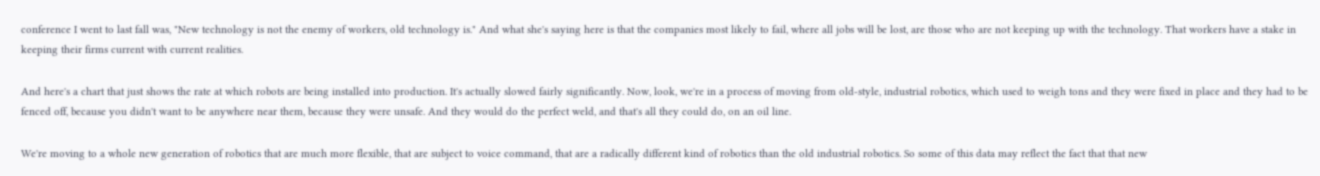conference I went to last fall was, "New technology is not the enemy of workers, old technology is." And what she's saying here is that the companies most likely to fail, where all jobs will be lost, are those who are not keeping up with the technology. That workers have a stake in keeping their firms current with current realities.

And here's a chart that just shows the rate at which robots are being installed into production. It's actually slowed fairly significantly. Now, look, we're in a process of moving from old-style, industrial robotics, which used to weigh tons and they were fixed in place and they had to be fenced off, because you didn't want to be anywhere near them, because they were unsafe. And they would do the perfect weld, and that's all they could do, on an oil line.

We're moving to a whole new generation of robotics that are much more flexible, that are subject to voice command, that are a radically different kind of robotics than the old industrial robotics. So some of this data may reflect the fact that that new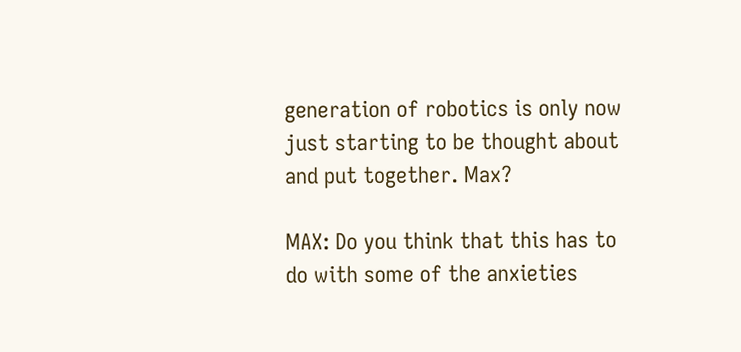generation of robotics is only now just starting to be thought about and put together. Max?

MAX: Do you think that this has to do with some of the anxieties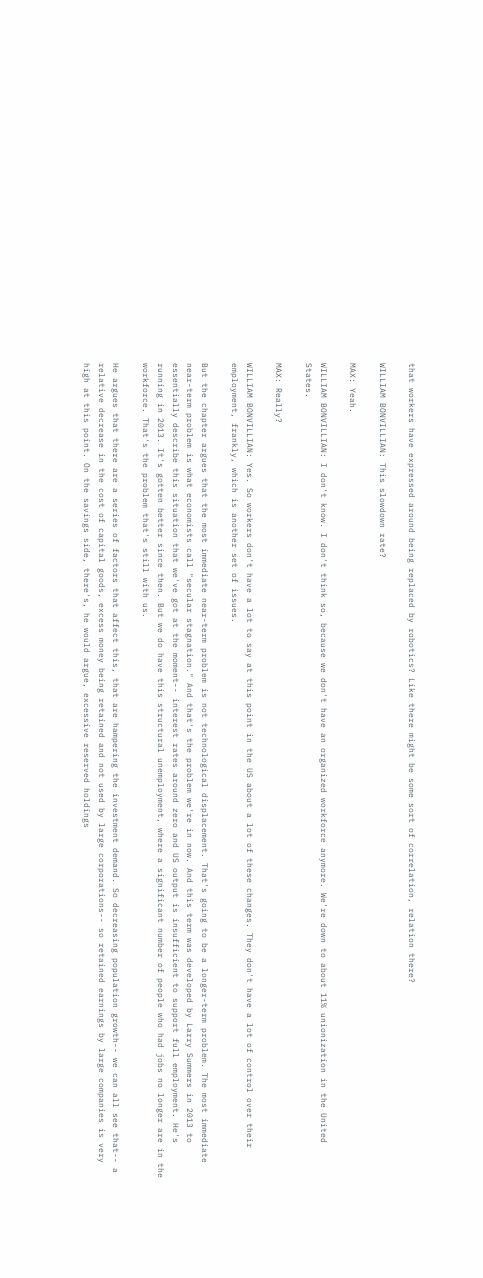that workers have expressed around being replaced by robotics? Like there might be some sort of correlation, relation there?

WILLIAM BONVILLIAN: This slowdown rate?

MAX: Yeah.

WILLIAM BONVILLIAN: I don't know. I don't think so, because we don't have an organized workforce anymore. We're down to about 11% unionization in the United States.

MAX: Really?

WILLIAM BONVILLIAN: Yes. So workers don't have a lot to say at this point in the US about a lot of these changes. They don't have a lot of control over their employment, frankly, which is another set of issues.

But the chapter argues that the most immediate near-term problem is not technological displacement. That's going to be a longer-term problem. The most immediate near-term problem is what economists call "secular stagnation." And that's the problem we're in now. And this term was developed by Larry Summers in 2013 to essentially describe this situation that we've got at the moment-- interest rates around zero and US output is insufficient to support full employment. He's running in 2013. It's gotten better since then. But we do have this structural unemployment, where a significant number of people who had jobs no longer are in the workforce. That's the problem that's still with us.

He argues that there are a series of factors that affect this, that are hampering the investment demand. So decreasing population growth-- we can all see that-- a relative decrease in the cost of capital goods, excess money being retained and not used by large corporations-- so retained earnings by large companies is very high at this point. On the savings side, there's, he would argue, excessive reserved holdings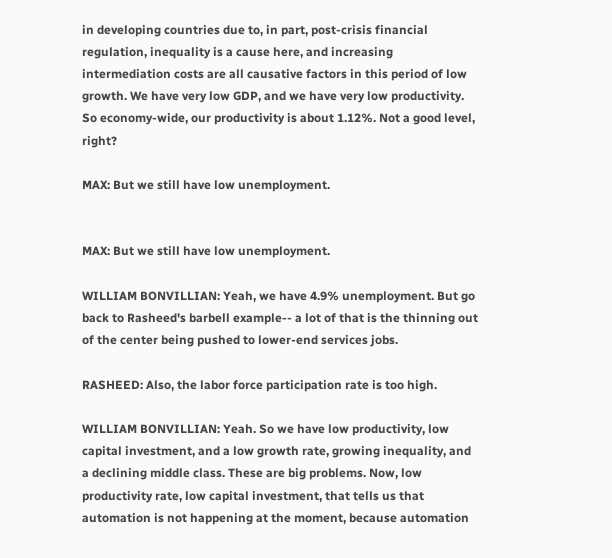in developing countries due to, in part, post-crisis financial regulation, inequality is a cause here, and increasing intermediation costs are all causative factors in this period of low growth. We have very low GDP, and we have very low productivity. So economy-wide, our productivity is about 1.12%. Not a good level, right?

MAX: But we still have low unemployment.


MAX: But we still have low unemployment.

WILLIAM BONVILLIAN: Yeah, we have 4.9% unemployment. But go back to Rasheed's barbell example-- a lot of that is the thinning out of the center being pushed to lower-end services jobs.

RASHEED: Also, the labor force participation rate is too high.

WILLIAM BONVILLIAN: Yeah. So we have low productivity, low capital investment, and a low growth rate, growing inequality, and a declining middle class. These are big problems. Now, low productivity rate, low capital investment, that tells us that automation is not happening at the moment, because automation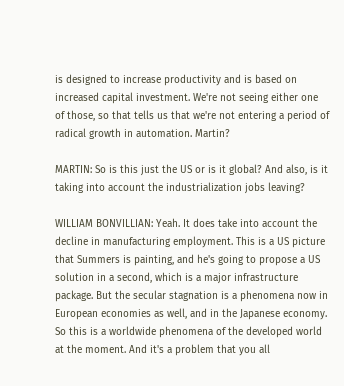is designed to increase productivity and is based on increased capital investment. We're not seeing either one of those, so that tells us that we're not entering a period of radical growth in automation. Martin?

MARTIN: So is this just the US or is it global? And also, is it taking into account the industrialization jobs leaving?

WILLIAM BONVILLIAN: Yeah. It does take into account the decline in manufacturing employment. This is a US picture that Summers is painting, and he's going to propose a US solution in a second, which is a major infrastructure package. But the secular stagnation is a phenomena now in European economies as well, and in the Japanese economy. So this is a worldwide phenomena of the developed world at the moment. And it's a problem that you all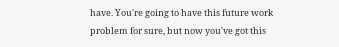have. You're going to have this future work problem for sure, but now you've got this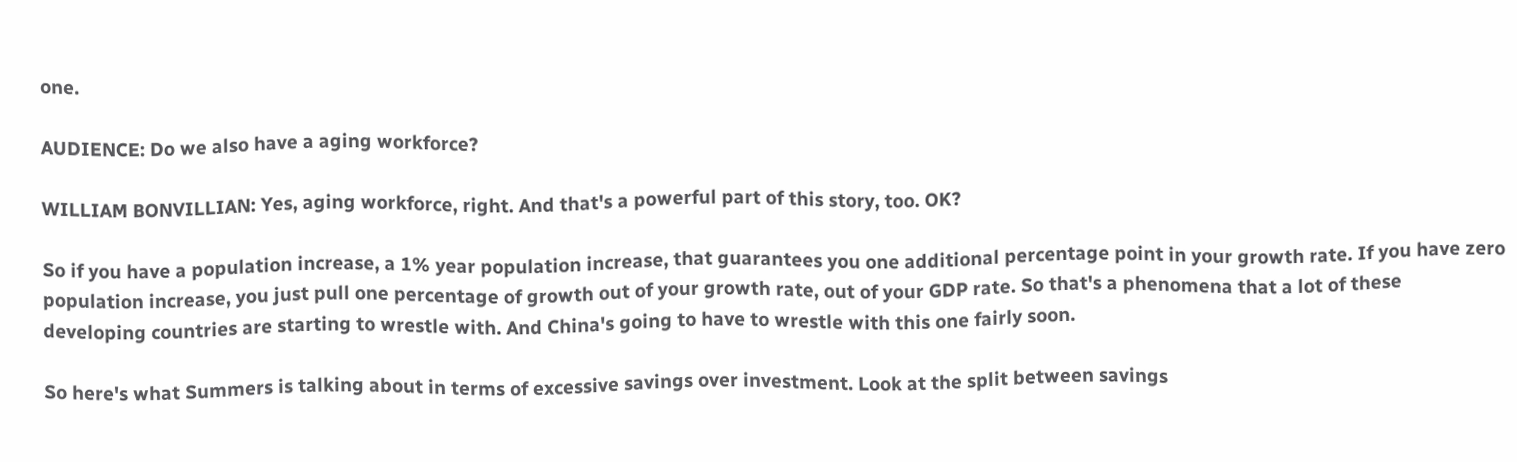one.

AUDIENCE: Do we also have a aging workforce?

WILLIAM BONVILLIAN: Yes, aging workforce, right. And that's a powerful part of this story, too. OK?

So if you have a population increase, a 1% year population increase, that guarantees you one additional percentage point in your growth rate. If you have zero population increase, you just pull one percentage of growth out of your growth rate, out of your GDP rate. So that's a phenomena that a lot of these developing countries are starting to wrestle with. And China's going to have to wrestle with this one fairly soon.

So here's what Summers is talking about in terms of excessive savings over investment. Look at the split between savings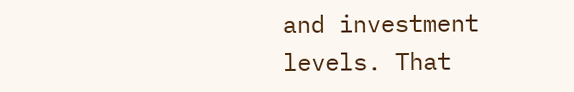and investment levels. That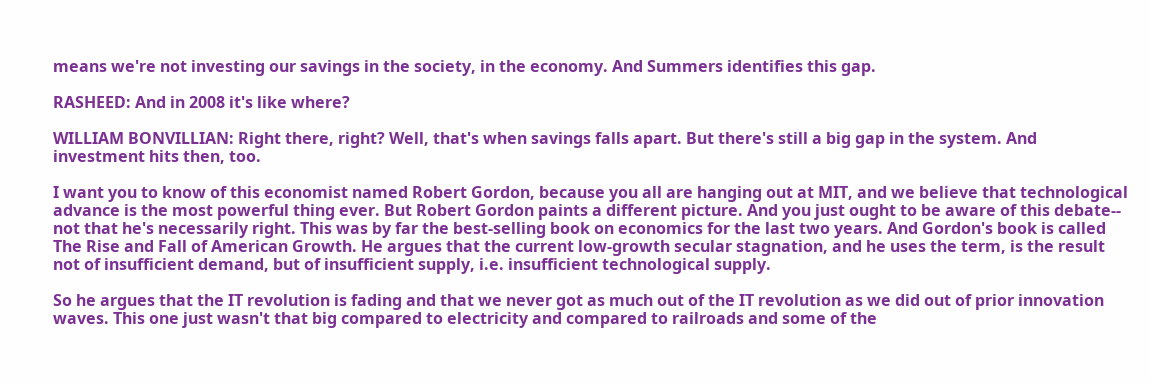means we're not investing our savings in the society, in the economy. And Summers identifies this gap.

RASHEED: And in 2008 it's like where?

WILLIAM BONVILLIAN: Right there, right? Well, that's when savings falls apart. But there's still a big gap in the system. And investment hits then, too.

I want you to know of this economist named Robert Gordon, because you all are hanging out at MIT, and we believe that technological advance is the most powerful thing ever. But Robert Gordon paints a different picture. And you just ought to be aware of this debate-- not that he's necessarily right. This was by far the best-selling book on economics for the last two years. And Gordon's book is called The Rise and Fall of American Growth. He argues that the current low-growth secular stagnation, and he uses the term, is the result not of insufficient demand, but of insufficient supply, i.e. insufficient technological supply.

So he argues that the IT revolution is fading and that we never got as much out of the IT revolution as we did out of prior innovation waves. This one just wasn't that big compared to electricity and compared to railroads and some of the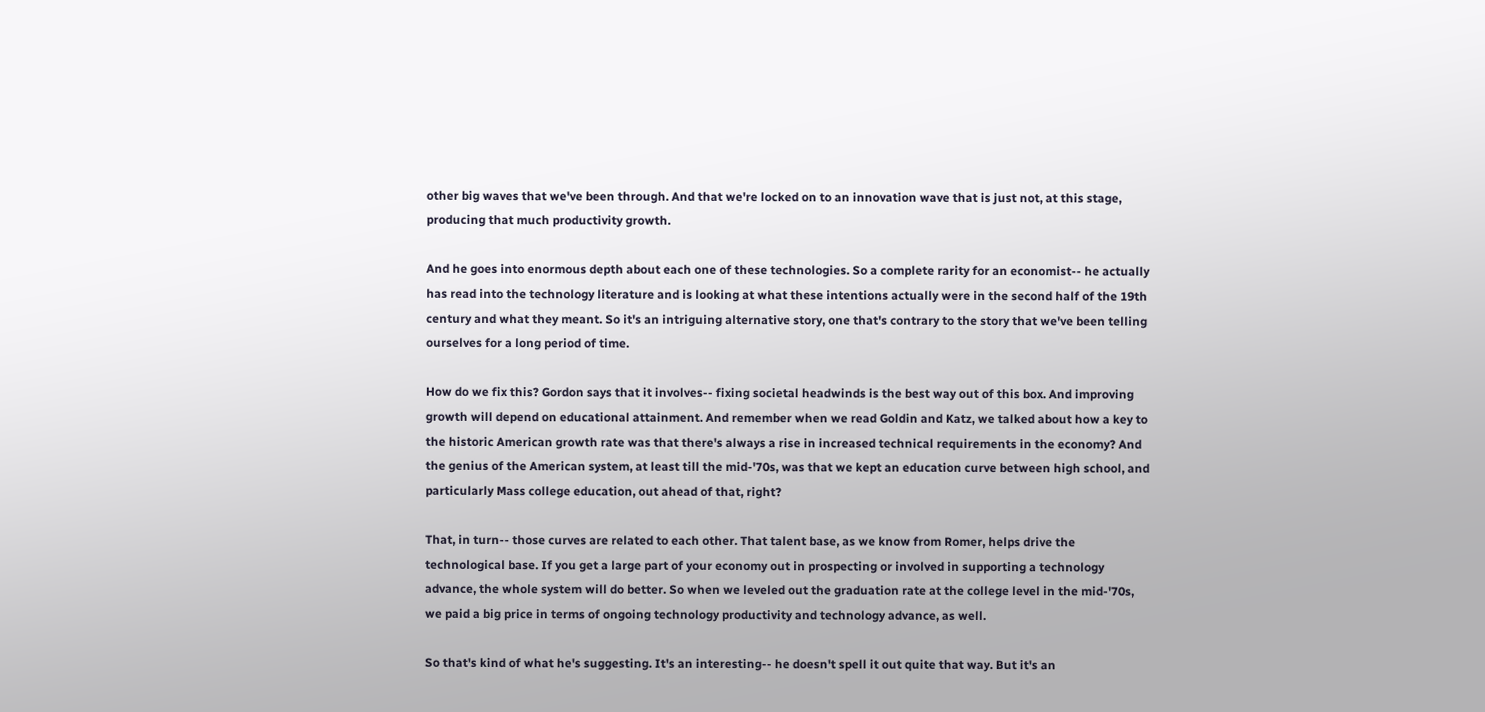other big waves that we've been through. And that we're locked on to an innovation wave that is just not, at this stage, producing that much productivity growth.

And he goes into enormous depth about each one of these technologies. So a complete rarity for an economist-- he actually has read into the technology literature and is looking at what these intentions actually were in the second half of the 19th century and what they meant. So it's an intriguing alternative story, one that's contrary to the story that we've been telling ourselves for a long period of time.

How do we fix this? Gordon says that it involves-- fixing societal headwinds is the best way out of this box. And improving growth will depend on educational attainment. And remember when we read Goldin and Katz, we talked about how a key to the historic American growth rate was that there's always a rise in increased technical requirements in the economy? And the genius of the American system, at least till the mid-'70s, was that we kept an education curve between high school, and particularly Mass college education, out ahead of that, right?

That, in turn-- those curves are related to each other. That talent base, as we know from Romer, helps drive the technological base. If you get a large part of your economy out in prospecting or involved in supporting a technology advance, the whole system will do better. So when we leveled out the graduation rate at the college level in the mid-'70s, we paid a big price in terms of ongoing technology productivity and technology advance, as well.

So that's kind of what he's suggesting. It's an interesting-- he doesn't spell it out quite that way. But it's an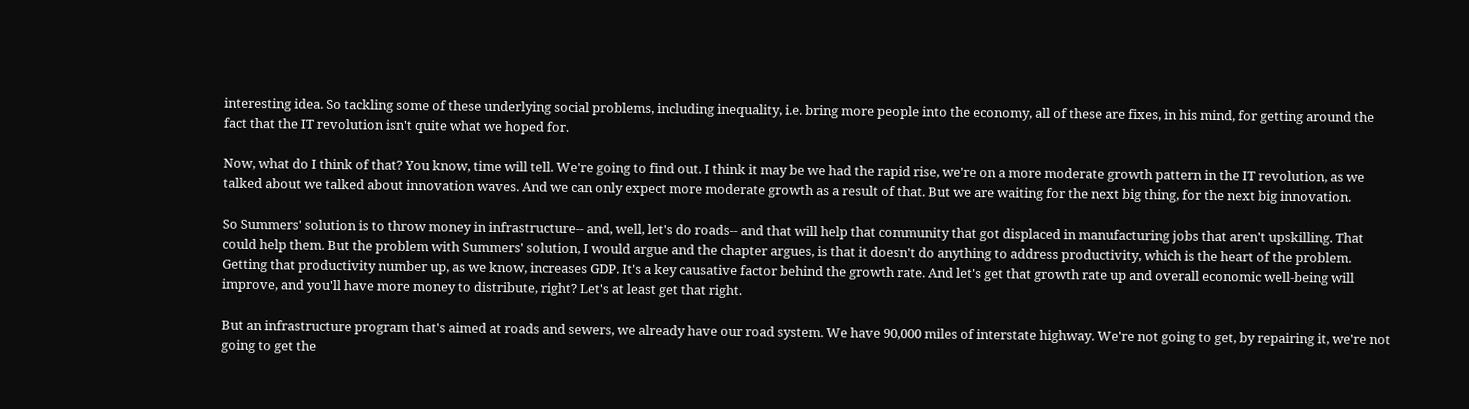interesting idea. So tackling some of these underlying social problems, including inequality, i.e. bring more people into the economy, all of these are fixes, in his mind, for getting around the fact that the IT revolution isn't quite what we hoped for.

Now, what do I think of that? You know, time will tell. We're going to find out. I think it may be we had the rapid rise, we're on a more moderate growth pattern in the IT revolution, as we talked about we talked about innovation waves. And we can only expect more moderate growth as a result of that. But we are waiting for the next big thing, for the next big innovation.

So Summers' solution is to throw money in infrastructure-- and, well, let's do roads-- and that will help that community that got displaced in manufacturing jobs that aren't upskilling. That could help them. But the problem with Summers' solution, I would argue and the chapter argues, is that it doesn't do anything to address productivity, which is the heart of the problem. Getting that productivity number up, as we know, increases GDP. It's a key causative factor behind the growth rate. And let's get that growth rate up and overall economic well-being will improve, and you'll have more money to distribute, right? Let's at least get that right.

But an infrastructure program that's aimed at roads and sewers, we already have our road system. We have 90,000 miles of interstate highway. We're not going to get, by repairing it, we're not going to get the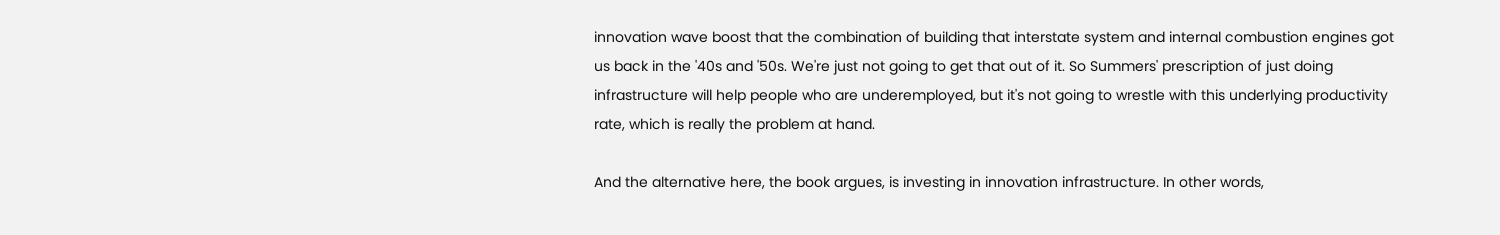innovation wave boost that the combination of building that interstate system and internal combustion engines got us back in the '40s and '50s. We're just not going to get that out of it. So Summers' prescription of just doing infrastructure will help people who are underemployed, but it's not going to wrestle with this underlying productivity rate, which is really the problem at hand.

And the alternative here, the book argues, is investing in innovation infrastructure. In other words,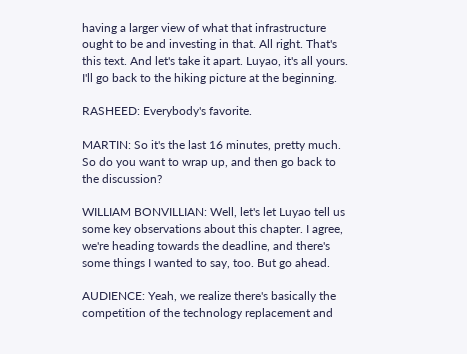having a larger view of what that infrastructure ought to be and investing in that. All right. That's this text. And let's take it apart. Luyao, it's all yours. I'll go back to the hiking picture at the beginning.

RASHEED: Everybody's favorite.

MARTIN: So it's the last 16 minutes, pretty much. So do you want to wrap up, and then go back to the discussion?

WILLIAM BONVILLIAN: Well, let's let Luyao tell us some key observations about this chapter. I agree, we're heading towards the deadline, and there's some things I wanted to say, too. But go ahead.

AUDIENCE: Yeah, we realize there's basically the competition of the technology replacement and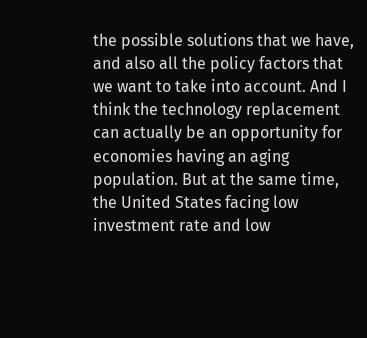the possible solutions that we have, and also all the policy factors that we want to take into account. And I think the technology replacement can actually be an opportunity for economies having an aging population. But at the same time, the United States facing low investment rate and low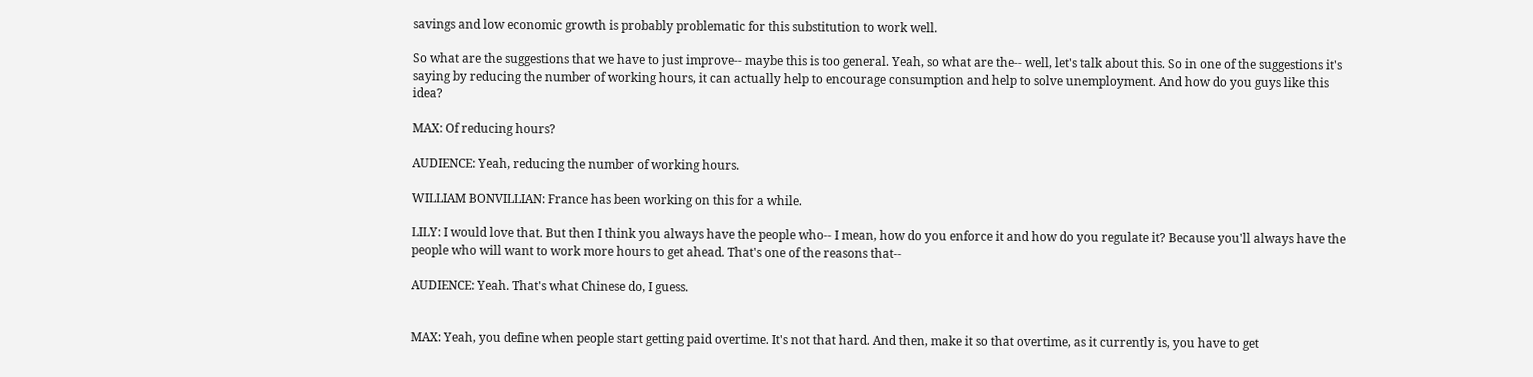savings and low economic growth is probably problematic for this substitution to work well.

So what are the suggestions that we have to just improve-- maybe this is too general. Yeah, so what are the-- well, let's talk about this. So in one of the suggestions it's saying by reducing the number of working hours, it can actually help to encourage consumption and help to solve unemployment. And how do you guys like this idea?

MAX: Of reducing hours?

AUDIENCE: Yeah, reducing the number of working hours.

WILLIAM BONVILLIAN: France has been working on this for a while.

LILY: I would love that. But then I think you always have the people who-- I mean, how do you enforce it and how do you regulate it? Because you'll always have the people who will want to work more hours to get ahead. That's one of the reasons that--

AUDIENCE: Yeah. That's what Chinese do, I guess.


MAX: Yeah, you define when people start getting paid overtime. It's not that hard. And then, make it so that overtime, as it currently is, you have to get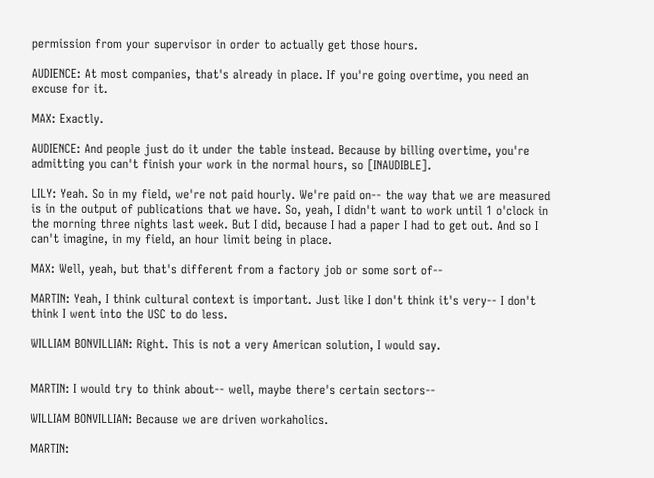permission from your supervisor in order to actually get those hours.

AUDIENCE: At most companies, that's already in place. If you're going overtime, you need an excuse for it.

MAX: Exactly.

AUDIENCE: And people just do it under the table instead. Because by billing overtime, you're admitting you can't finish your work in the normal hours, so [INAUDIBLE].

LILY: Yeah. So in my field, we're not paid hourly. We're paid on-- the way that we are measured is in the output of publications that we have. So, yeah, I didn't want to work until 1 o'clock in the morning three nights last week. But I did, because I had a paper I had to get out. And so I can't imagine, in my field, an hour limit being in place.

MAX: Well, yeah, but that's different from a factory job or some sort of--

MARTIN: Yeah, I think cultural context is important. Just like I don't think it's very-- I don't think I went into the USC to do less.

WILLIAM BONVILLIAN: Right. This is not a very American solution, I would say.


MARTIN: I would try to think about-- well, maybe there's certain sectors--

WILLIAM BONVILLIAN: Because we are driven workaholics.

MARTIN: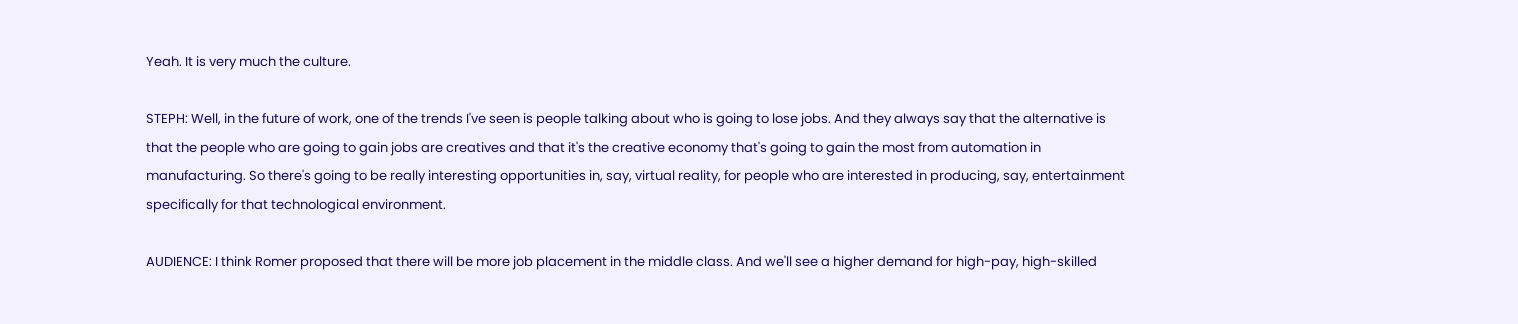Yeah. It is very much the culture.

STEPH: Well, in the future of work, one of the trends I've seen is people talking about who is going to lose jobs. And they always say that the alternative is that the people who are going to gain jobs are creatives and that it's the creative economy that's going to gain the most from automation in manufacturing. So there's going to be really interesting opportunities in, say, virtual reality, for people who are interested in producing, say, entertainment specifically for that technological environment.

AUDIENCE: I think Romer proposed that there will be more job placement in the middle class. And we'll see a higher demand for high-pay, high-skilled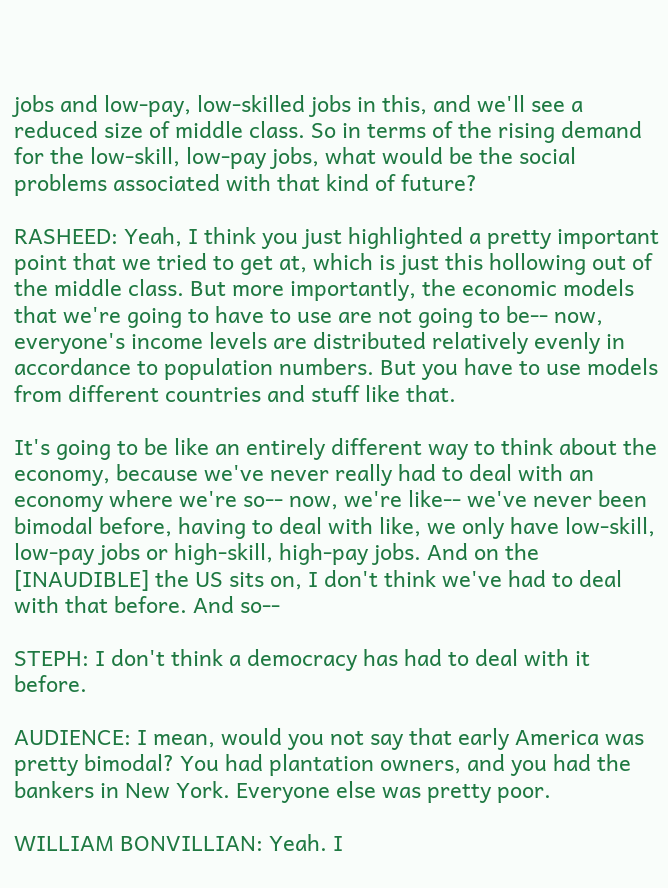jobs and low-pay, low-skilled jobs in this, and we'll see a reduced size of middle class. So in terms of the rising demand for the low-skill, low-pay jobs, what would be the social problems associated with that kind of future?

RASHEED: Yeah, I think you just highlighted a pretty important point that we tried to get at, which is just this hollowing out of the middle class. But more importantly, the economic models that we're going to have to use are not going to be-- now, everyone's income levels are distributed relatively evenly in accordance to population numbers. But you have to use models from different countries and stuff like that.

It's going to be like an entirely different way to think about the economy, because we've never really had to deal with an economy where we're so-- now, we're like-- we've never been bimodal before, having to deal with like, we only have low-skill, low-pay jobs or high-skill, high-pay jobs. And on the [INAUDIBLE] the US sits on, I don't think we've had to deal with that before. And so--

STEPH: I don't think a democracy has had to deal with it before.

AUDIENCE: I mean, would you not say that early America was pretty bimodal? You had plantation owners, and you had the bankers in New York. Everyone else was pretty poor.

WILLIAM BONVILLIAN: Yeah. I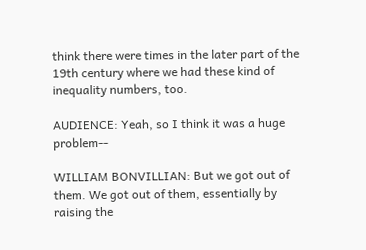think there were times in the later part of the 19th century where we had these kind of inequality numbers, too.

AUDIENCE: Yeah, so I think it was a huge problem--

WILLIAM BONVILLIAN: But we got out of them. We got out of them, essentially by raising the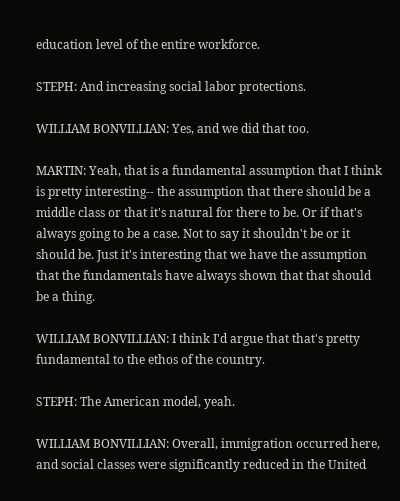education level of the entire workforce.

STEPH: And increasing social labor protections.

WILLIAM BONVILLIAN: Yes, and we did that too.

MARTIN: Yeah, that is a fundamental assumption that I think is pretty interesting-- the assumption that there should be a middle class or that it's natural for there to be. Or if that's always going to be a case. Not to say it shouldn't be or it should be. Just it's interesting that we have the assumption that the fundamentals have always shown that that should be a thing.

WILLIAM BONVILLIAN: I think I'd argue that that's pretty fundamental to the ethos of the country.

STEPH: The American model, yeah.

WILLIAM BONVILLIAN: Overall, immigration occurred here, and social classes were significantly reduced in the United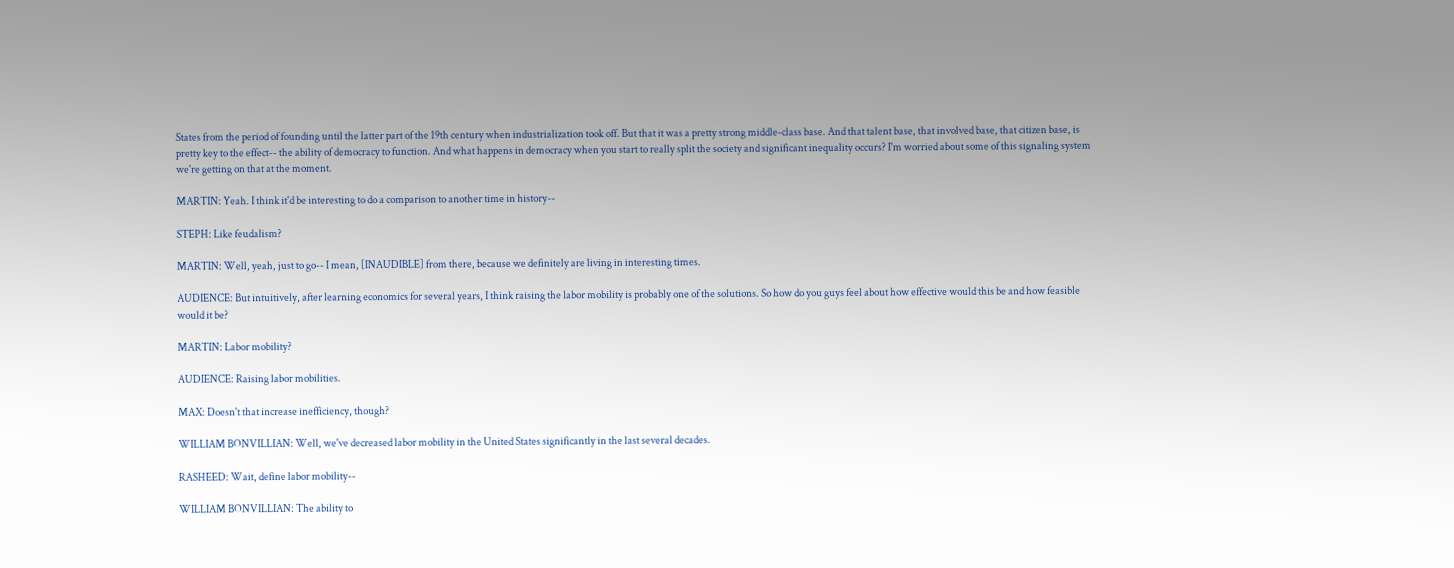States from the period of founding until the latter part of the 19th century when industrialization took off. But that it was a pretty strong middle-class base. And that talent base, that involved base, that citizen base, is pretty key to the effect-- the ability of democracy to function. And what happens in democracy when you start to really split the society and significant inequality occurs? I'm worried about some of this signaling system we're getting on that at the moment.

MARTIN: Yeah. I think it'd be interesting to do a comparison to another time in history--

STEPH: Like feudalism?

MARTIN: Well, yeah, just to go-- I mean, [INAUDIBLE] from there, because we definitely are living in interesting times.

AUDIENCE: But intuitively, after learning economics for several years, I think raising the labor mobility is probably one of the solutions. So how do you guys feel about how effective would this be and how feasible would it be?

MARTIN: Labor mobility?

AUDIENCE: Raising labor mobilities.

MAX: Doesn't that increase inefficiency, though?

WILLIAM BONVILLIAN: Well, we've decreased labor mobility in the United States significantly in the last several decades.

RASHEED: Wait, define labor mobility--

WILLIAM BONVILLIAN: The ability to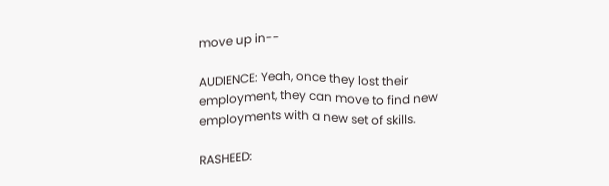move up in--

AUDIENCE: Yeah, once they lost their employment, they can move to find new employments with a new set of skills.

RASHEED: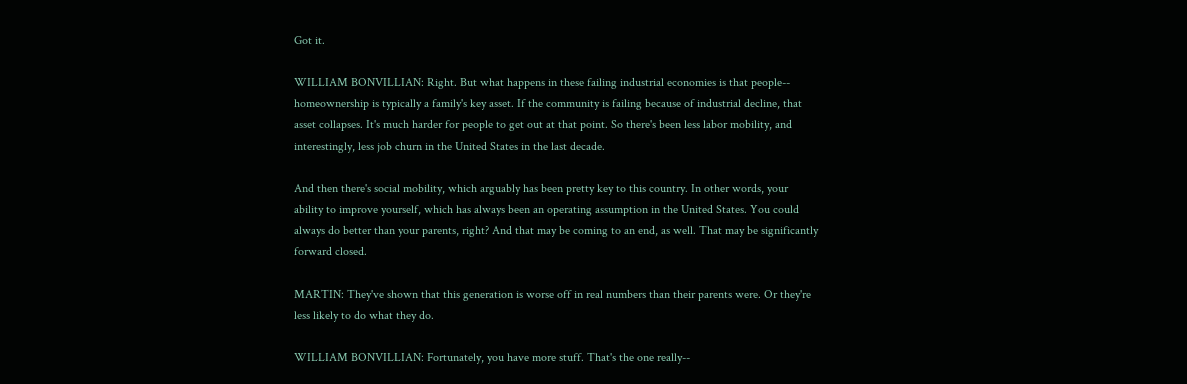Got it.

WILLIAM BONVILLIAN: Right. But what happens in these failing industrial economies is that people-- homeownership is typically a family's key asset. If the community is failing because of industrial decline, that asset collapses. It's much harder for people to get out at that point. So there's been less labor mobility, and interestingly, less job churn in the United States in the last decade.

And then there's social mobility, which arguably has been pretty key to this country. In other words, your ability to improve yourself, which has always been an operating assumption in the United States. You could always do better than your parents, right? And that may be coming to an end, as well. That may be significantly forward closed.

MARTIN: They've shown that this generation is worse off in real numbers than their parents were. Or they're less likely to do what they do.

WILLIAM BONVILLIAN: Fortunately, you have more stuff. That's the one really--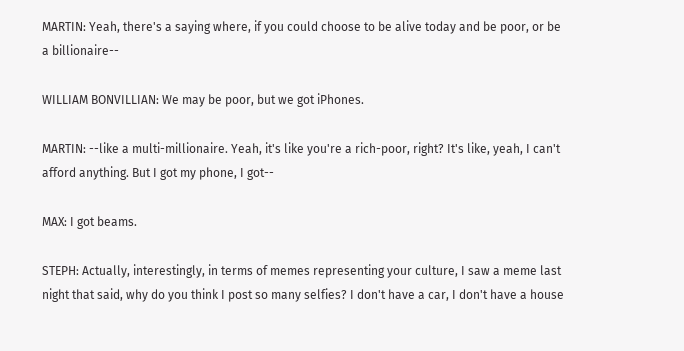MARTIN: Yeah, there's a saying where, if you could choose to be alive today and be poor, or be a billionaire--

WILLIAM BONVILLIAN: We may be poor, but we got iPhones.

MARTIN: --like a multi-millionaire. Yeah, it's like you're a rich-poor, right? It's like, yeah, I can't afford anything. But I got my phone, I got--

MAX: I got beams.

STEPH: Actually, interestingly, in terms of memes representing your culture, I saw a meme last night that said, why do you think I post so many selfies? I don't have a car, I don't have a house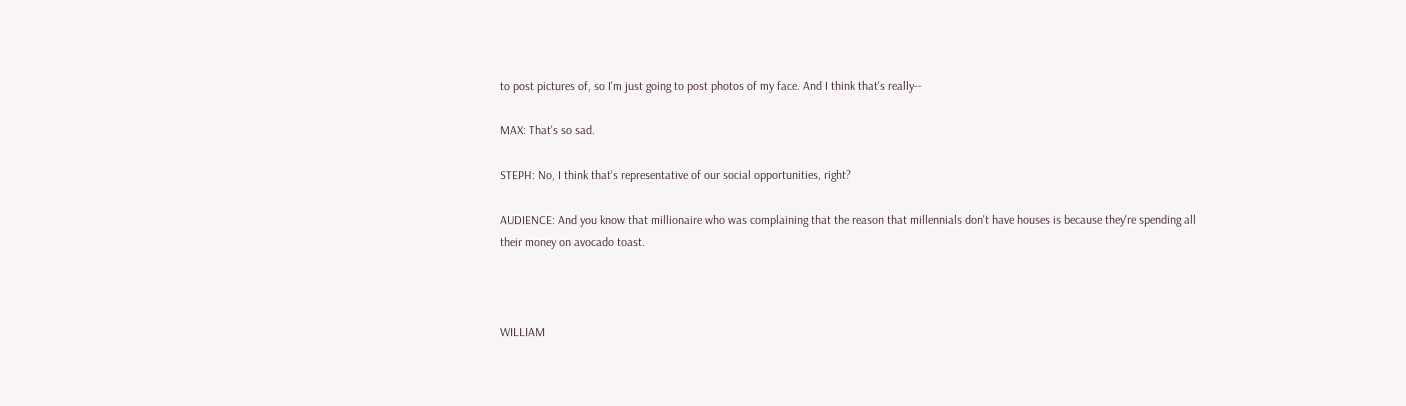to post pictures of, so I'm just going to post photos of my face. And I think that's really--

MAX: That's so sad.

STEPH: No, I think that's representative of our social opportunities, right?

AUDIENCE: And you know that millionaire who was complaining that the reason that millennials don't have houses is because they're spending all their money on avocado toast.



WILLIAM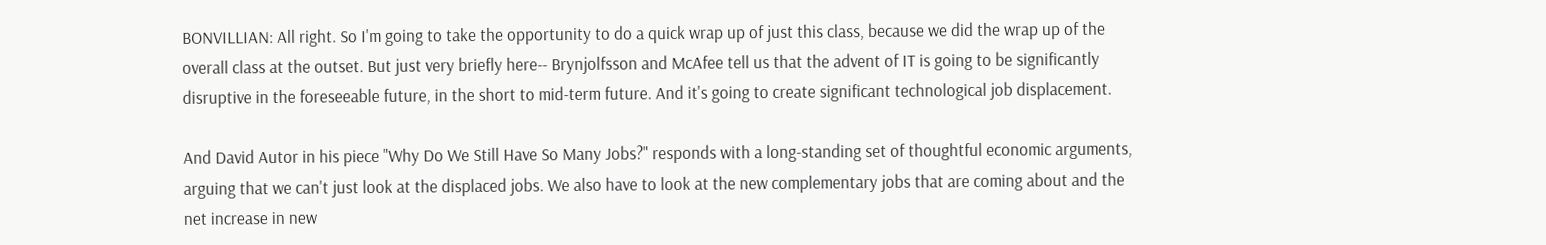BONVILLIAN: All right. So I'm going to take the opportunity to do a quick wrap up of just this class, because we did the wrap up of the overall class at the outset. But just very briefly here-- Brynjolfsson and McAfee tell us that the advent of IT is going to be significantly disruptive in the foreseeable future, in the short to mid-term future. And it's going to create significant technological job displacement.

And David Autor in his piece "Why Do We Still Have So Many Jobs?" responds with a long-standing set of thoughtful economic arguments, arguing that we can't just look at the displaced jobs. We also have to look at the new complementary jobs that are coming about and the net increase in new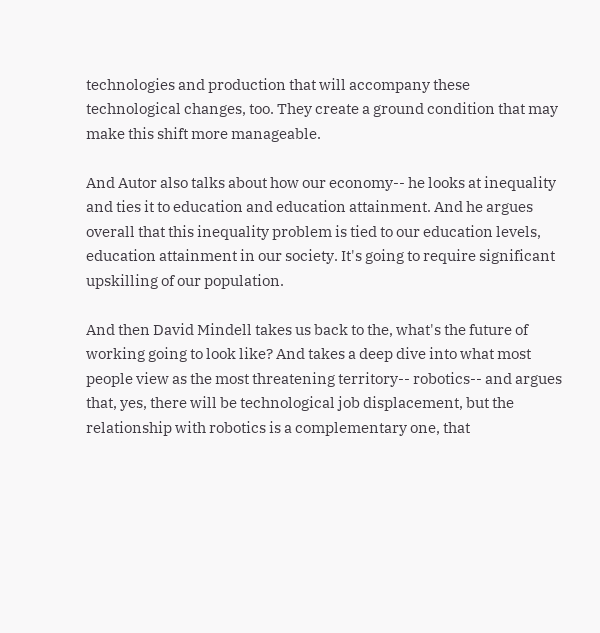technologies and production that will accompany these technological changes, too. They create a ground condition that may make this shift more manageable.

And Autor also talks about how our economy-- he looks at inequality and ties it to education and education attainment. And he argues overall that this inequality problem is tied to our education levels, education attainment in our society. It's going to require significant upskilling of our population.

And then David Mindell takes us back to the, what's the future of working going to look like? And takes a deep dive into what most people view as the most threatening territory-- robotics-- and argues that, yes, there will be technological job displacement, but the relationship with robotics is a complementary one, that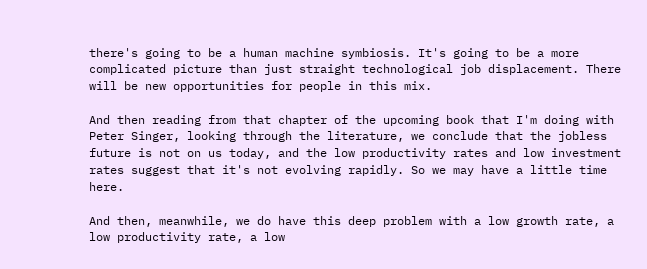there's going to be a human machine symbiosis. It's going to be a more complicated picture than just straight technological job displacement. There will be new opportunities for people in this mix.

And then reading from that chapter of the upcoming book that I'm doing with Peter Singer, looking through the literature, we conclude that the jobless future is not on us today, and the low productivity rates and low investment rates suggest that it's not evolving rapidly. So we may have a little time here.

And then, meanwhile, we do have this deep problem with a low growth rate, a low productivity rate, a low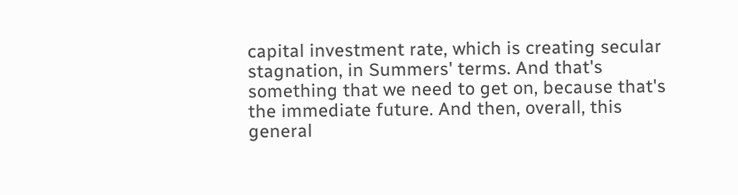capital investment rate, which is creating secular stagnation, in Summers' terms. And that's something that we need to get on, because that's the immediate future. And then, overall, this general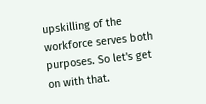upskilling of the workforce serves both purposes. So let's get on with that.